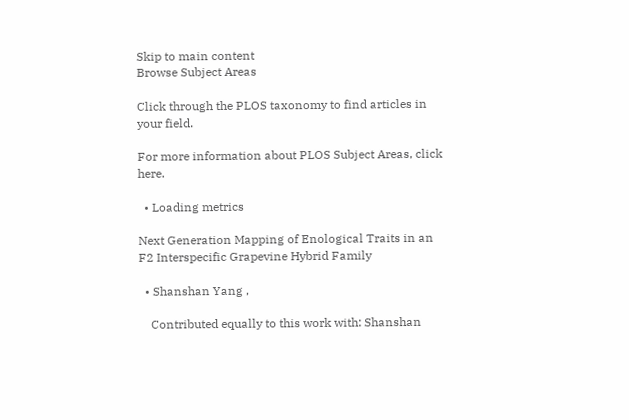Skip to main content
Browse Subject Areas

Click through the PLOS taxonomy to find articles in your field.

For more information about PLOS Subject Areas, click here.

  • Loading metrics

Next Generation Mapping of Enological Traits in an F2 Interspecific Grapevine Hybrid Family

  • Shanshan Yang ,

    Contributed equally to this work with: Shanshan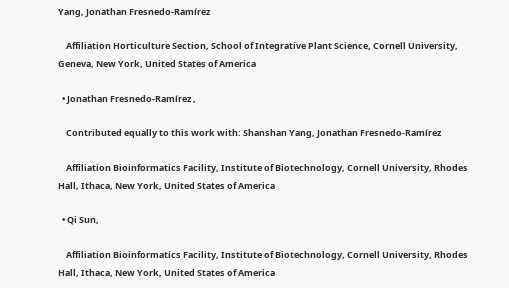Yang, Jonathan Fresnedo-Ramírez

    Affiliation Horticulture Section, School of Integrative Plant Science, Cornell University, Geneva, New York, United States of America

  • Jonathan Fresnedo-Ramírez ,

    Contributed equally to this work with: Shanshan Yang, Jonathan Fresnedo-Ramírez

    Affiliation Bioinformatics Facility, Institute of Biotechnology, Cornell University, Rhodes Hall, Ithaca, New York, United States of America

  • Qi Sun,

    Affiliation Bioinformatics Facility, Institute of Biotechnology, Cornell University, Rhodes Hall, Ithaca, New York, United States of America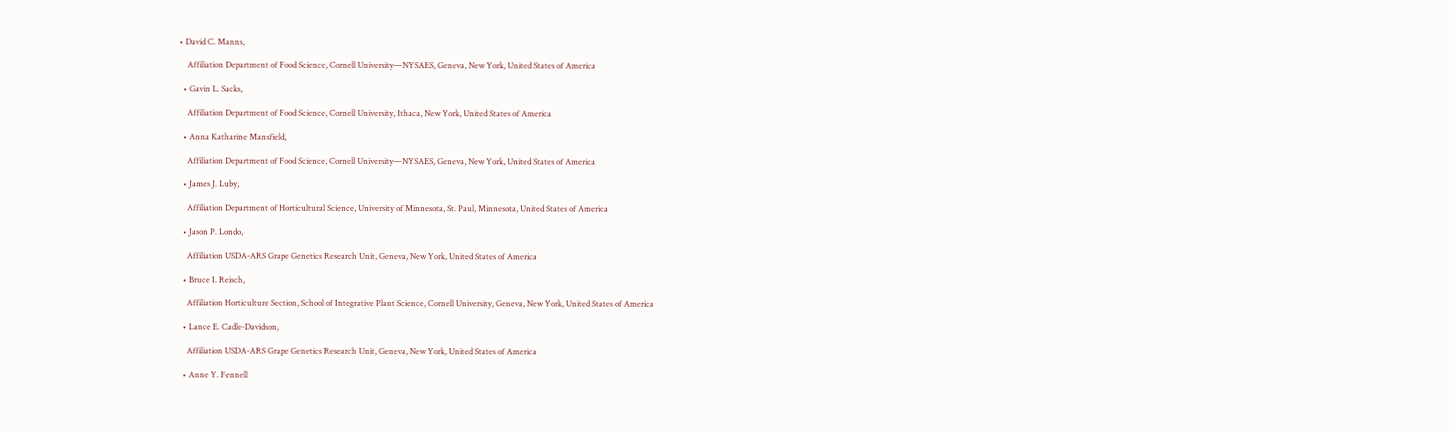• David C. Manns,

    Affiliation Department of Food Science, Cornell University—NYSAES, Geneva, New York, United States of America

  • Gavin L. Sacks,

    Affiliation Department of Food Science, Cornell University, Ithaca, New York, United States of America

  • Anna Katharine Mansfield,

    Affiliation Department of Food Science, Cornell University—NYSAES, Geneva, New York, United States of America

  • James J. Luby,

    Affiliation Department of Horticultural Science, University of Minnesota, St. Paul, Minnesota, United States of America

  • Jason P. Londo,

    Affiliation USDA-ARS Grape Genetics Research Unit, Geneva, New York, United States of America

  • Bruce I. Reisch,

    Affiliation Horticulture Section, School of Integrative Plant Science, Cornell University, Geneva, New York, United States of America

  • Lance E. Cadle-Davidson,

    Affiliation USDA-ARS Grape Genetics Research Unit, Geneva, New York, United States of America

  • Anne Y. Fennell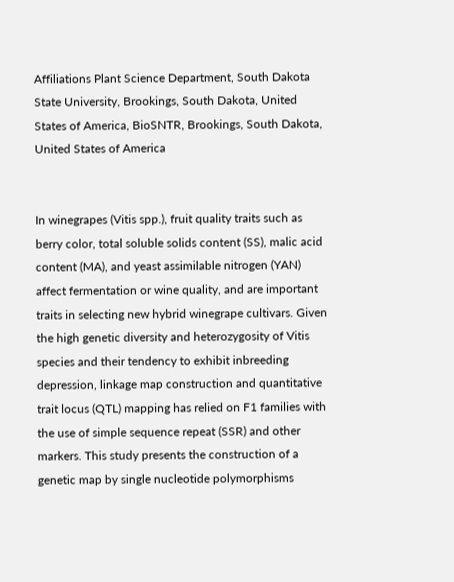Affiliations Plant Science Department, South Dakota State University, Brookings, South Dakota, United States of America, BioSNTR, Brookings, South Dakota, United States of America


In winegrapes (Vitis spp.), fruit quality traits such as berry color, total soluble solids content (SS), malic acid content (MA), and yeast assimilable nitrogen (YAN) affect fermentation or wine quality, and are important traits in selecting new hybrid winegrape cultivars. Given the high genetic diversity and heterozygosity of Vitis species and their tendency to exhibit inbreeding depression, linkage map construction and quantitative trait locus (QTL) mapping has relied on F1 families with the use of simple sequence repeat (SSR) and other markers. This study presents the construction of a genetic map by single nucleotide polymorphisms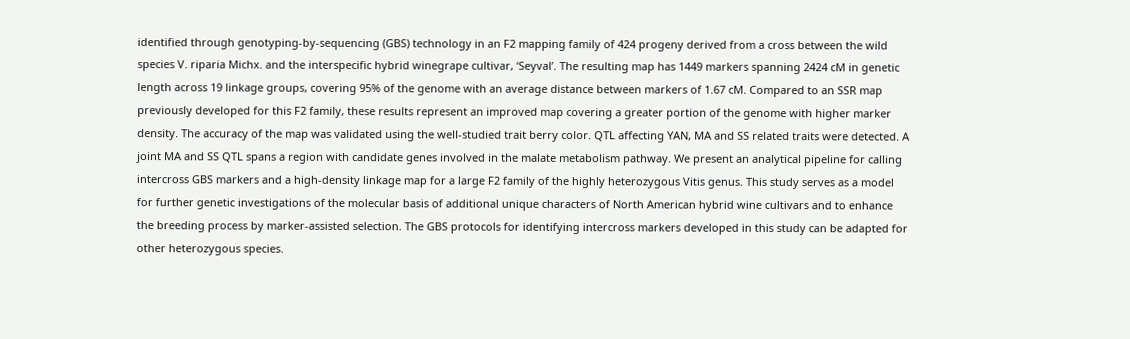identified through genotyping-by-sequencing (GBS) technology in an F2 mapping family of 424 progeny derived from a cross between the wild species V. riparia Michx. and the interspecific hybrid winegrape cultivar, ‘Seyval’. The resulting map has 1449 markers spanning 2424 cM in genetic length across 19 linkage groups, covering 95% of the genome with an average distance between markers of 1.67 cM. Compared to an SSR map previously developed for this F2 family, these results represent an improved map covering a greater portion of the genome with higher marker density. The accuracy of the map was validated using the well-studied trait berry color. QTL affecting YAN, MA and SS related traits were detected. A joint MA and SS QTL spans a region with candidate genes involved in the malate metabolism pathway. We present an analytical pipeline for calling intercross GBS markers and a high-density linkage map for a large F2 family of the highly heterozygous Vitis genus. This study serves as a model for further genetic investigations of the molecular basis of additional unique characters of North American hybrid wine cultivars and to enhance the breeding process by marker-assisted selection. The GBS protocols for identifying intercross markers developed in this study can be adapted for other heterozygous species.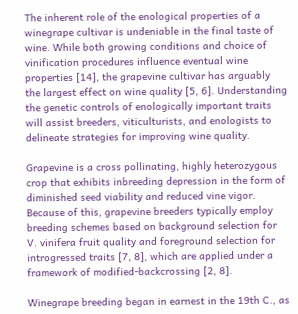The inherent role of the enological properties of a winegrape cultivar is undeniable in the final taste of wine. While both growing conditions and choice of vinification procedures influence eventual wine properties [14], the grapevine cultivar has arguably the largest effect on wine quality [5, 6]. Understanding the genetic controls of enologically important traits will assist breeders, viticulturists, and enologists to delineate strategies for improving wine quality.

Grapevine is a cross pollinating, highly heterozygous crop that exhibits inbreeding depression in the form of diminished seed viability and reduced vine vigor. Because of this, grapevine breeders typically employ breeding schemes based on background selection for V. vinifera fruit quality and foreground selection for introgressed traits [7, 8], which are applied under a framework of modified-backcrossing [2, 8].

Winegrape breeding began in earnest in the 19th C., as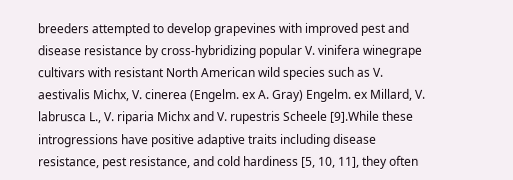breeders attempted to develop grapevines with improved pest and disease resistance by cross-hybridizing popular V. vinifera winegrape cultivars with resistant North American wild species such as V. aestivalis Michx, V. cinerea (Engelm. ex A. Gray) Engelm. ex Millard, V. labrusca L., V. riparia Michx and V. rupestris Scheele [9].While these introgressions have positive adaptive traits including disease resistance, pest resistance, and cold hardiness [5, 10, 11], they often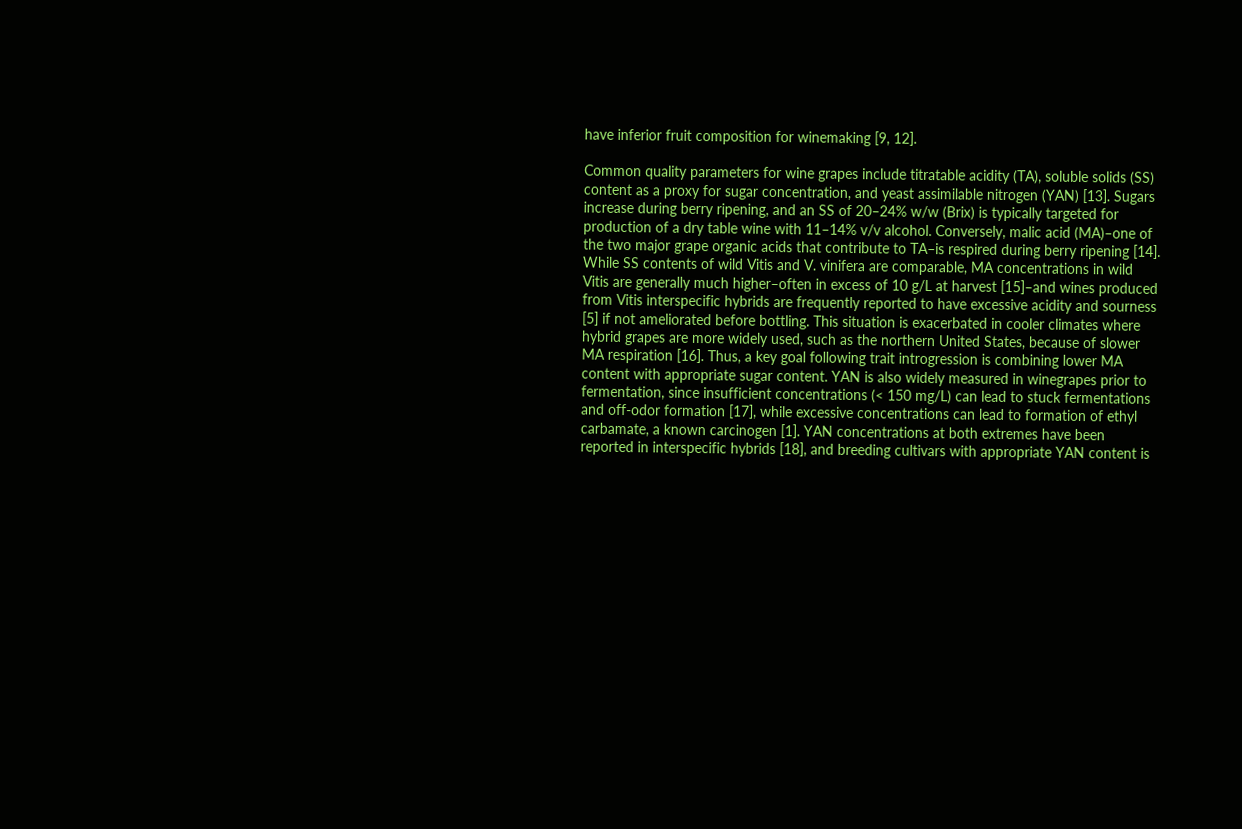have inferior fruit composition for winemaking [9, 12].

Common quality parameters for wine grapes include titratable acidity (TA), soluble solids (SS) content as a proxy for sugar concentration, and yeast assimilable nitrogen (YAN) [13]. Sugars increase during berry ripening, and an SS of 20–24% w/w (Brix) is typically targeted for production of a dry table wine with 11–14% v/v alcohol. Conversely, malic acid (MA)–one of the two major grape organic acids that contribute to TA–is respired during berry ripening [14]. While SS contents of wild Vitis and V. vinifera are comparable, MA concentrations in wild Vitis are generally much higher–often in excess of 10 g/L at harvest [15]–and wines produced from Vitis interspecific hybrids are frequently reported to have excessive acidity and sourness [5] if not ameliorated before bottling. This situation is exacerbated in cooler climates where hybrid grapes are more widely used, such as the northern United States, because of slower MA respiration [16]. Thus, a key goal following trait introgression is combining lower MA content with appropriate sugar content. YAN is also widely measured in winegrapes prior to fermentation, since insufficient concentrations (< 150 mg/L) can lead to stuck fermentations and off-odor formation [17], while excessive concentrations can lead to formation of ethyl carbamate, a known carcinogen [1]. YAN concentrations at both extremes have been reported in interspecific hybrids [18], and breeding cultivars with appropriate YAN content is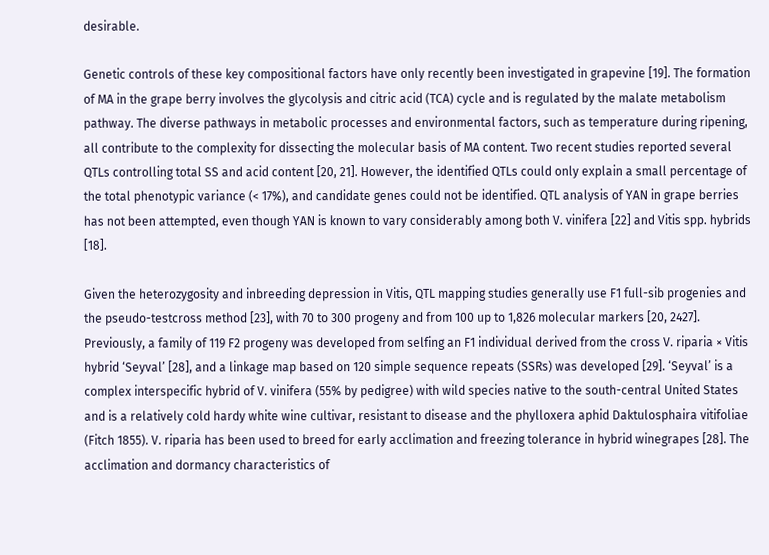desirable.

Genetic controls of these key compositional factors have only recently been investigated in grapevine [19]. The formation of MA in the grape berry involves the glycolysis and citric acid (TCA) cycle and is regulated by the malate metabolism pathway. The diverse pathways in metabolic processes and environmental factors, such as temperature during ripening, all contribute to the complexity for dissecting the molecular basis of MA content. Two recent studies reported several QTLs controlling total SS and acid content [20, 21]. However, the identified QTLs could only explain a small percentage of the total phenotypic variance (< 17%), and candidate genes could not be identified. QTL analysis of YAN in grape berries has not been attempted, even though YAN is known to vary considerably among both V. vinifera [22] and Vitis spp. hybrids [18].

Given the heterozygosity and inbreeding depression in Vitis, QTL mapping studies generally use F1 full-sib progenies and the pseudo-testcross method [23], with 70 to 300 progeny and from 100 up to 1,826 molecular markers [20, 2427]. Previously, a family of 119 F2 progeny was developed from selfing an F1 individual derived from the cross V. riparia × Vitis hybrid ‘Seyval’ [28], and a linkage map based on 120 simple sequence repeats (SSRs) was developed [29]. ‘Seyval’ is a complex interspecific hybrid of V. vinifera (55% by pedigree) with wild species native to the south-central United States and is a relatively cold hardy white wine cultivar, resistant to disease and the phylloxera aphid Daktulosphaira vitifoliae (Fitch 1855). V. riparia has been used to breed for early acclimation and freezing tolerance in hybrid winegrapes [28]. The acclimation and dormancy characteristics of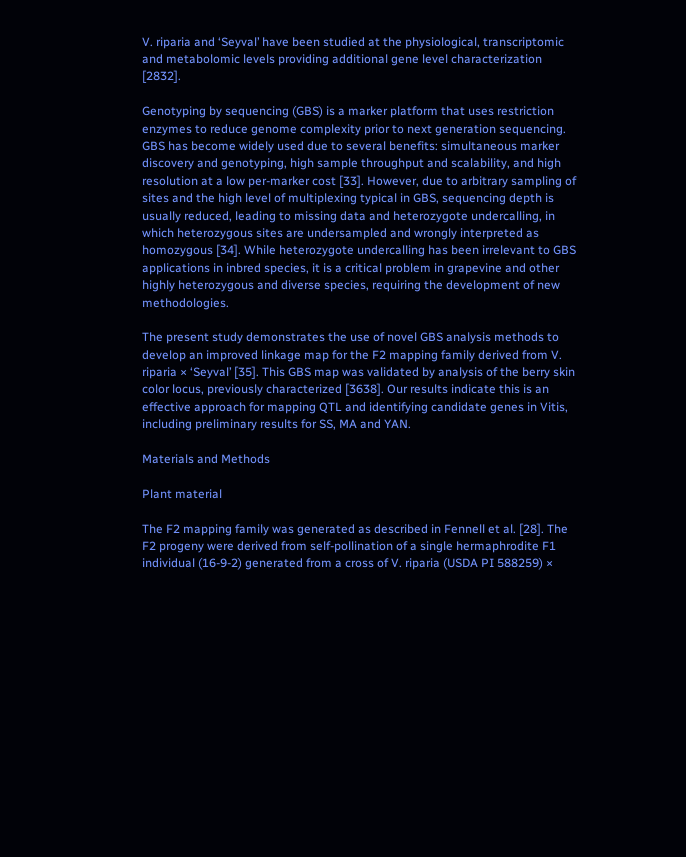V. riparia and ‘Seyval’ have been studied at the physiological, transcriptomic and metabolomic levels providing additional gene level characterization [2832].

Genotyping by sequencing (GBS) is a marker platform that uses restriction enzymes to reduce genome complexity prior to next generation sequencing. GBS has become widely used due to several benefits: simultaneous marker discovery and genotyping, high sample throughput and scalability, and high resolution at a low per-marker cost [33]. However, due to arbitrary sampling of sites and the high level of multiplexing typical in GBS, sequencing depth is usually reduced, leading to missing data and heterozygote undercalling, in which heterozygous sites are undersampled and wrongly interpreted as homozygous [34]. While heterozygote undercalling has been irrelevant to GBS applications in inbred species, it is a critical problem in grapevine and other highly heterozygous and diverse species, requiring the development of new methodologies.

The present study demonstrates the use of novel GBS analysis methods to develop an improved linkage map for the F2 mapping family derived from V. riparia × ‘Seyval’ [35]. This GBS map was validated by analysis of the berry skin color locus, previously characterized [3638]. Our results indicate this is an effective approach for mapping QTL and identifying candidate genes in Vitis, including preliminary results for SS, MA and YAN.

Materials and Methods

Plant material

The F2 mapping family was generated as described in Fennell et al. [28]. The F2 progeny were derived from self-pollination of a single hermaphrodite F1 individual (16-9-2) generated from a cross of V. riparia (USDA PI 588259) ×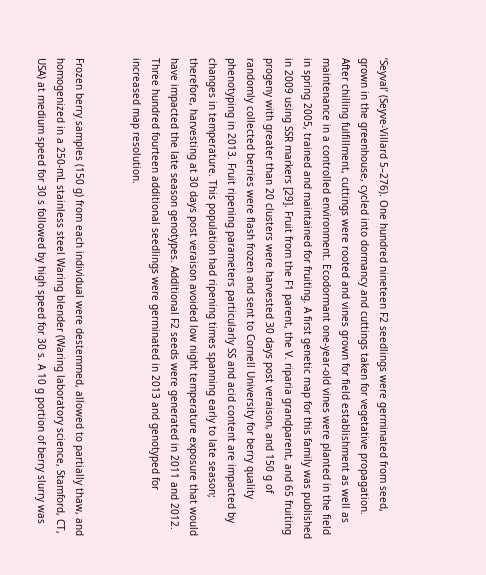‘Seyval’ (Seyve-Villard 5–276). One hundred nineteen F2 seedlings were germinated from seed, grown in the greenhouse, cycled into dormancy and cuttings taken for vegetative propagation. After chilling fulfillment, cuttings were rooted and vines grown for field establishment as well as maintenance in a controlled environment. Ecodormant one-year-old vines were planted in the field in spring 2005, trained and maintained for fruiting. A first genetic map for this family was published in 2009 using SSR markers [29]. Fruit from the F1 parent, the V. riparia grandparent, and 65 fruiting progeny with greater than 20 clusters were harvested 30 days post veraison, and 150 g of randomly collected berries were flash frozen and sent to Cornell University for berry quality phenotyping in 2013. Fruit ripening parameters particularly SS and acid content are impacted by changes in temperature. This population had ripening times spanning early to late season; therefore, harvesting at 30 days post veraison avoided low night temperature exposure that would have impacted the late season genotypes. Additional F2 seeds were generated in 2011 and 2012. Three hundred fourteen additional seedlings were germinated in 2013 and genotyped for increased map resolution.


Frozen berry samples (150 g) from each individual were destemmed, allowed to partially thaw, and homogenized in a 250-mL stainless steel Waring blender (Waring laboratory science, Stamford, CT, USA) at medium speed for 30 s followed by high speed for 30 s. A 10 g portion of berry slurry was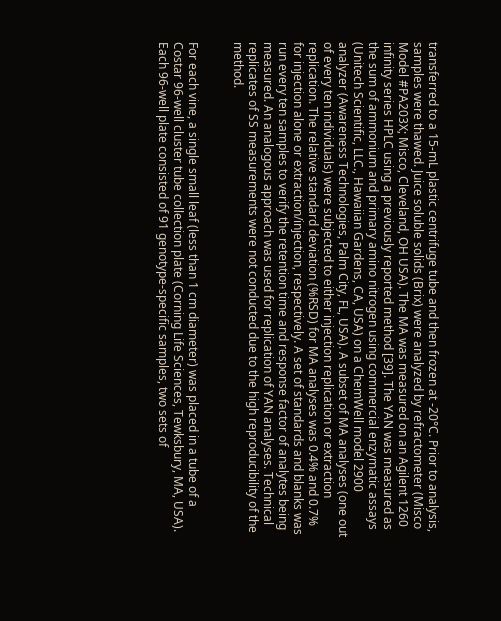transferred to a 15-mL plastic centrifuge tube and then frozen at -20°C. Prior to analysis, samples were thawed. Juice soluble solids (Brix) were analyzed by refractometer (Misco Model #PA203X; Misco, Cleveland, OH USA). The MA was measured on an Agilent 1260 infinity series HPLC using a previously reported method [39]. The YAN was measured as the sum of ammonium and primary amino nitrogen using commercial enzymatic assays (Unitech Scientific, LLC., Hawaiian Gardens, CA, USA) on a ChemWell model 2900 analyzer (Awareness Technologies, Palm City, FL, USA). A subset of MA analyses (one out of every ten individuals) were subjected to either injection replication or extraction replication. The relative standard deviation (%RSD) for MA analyses was 0.4% and 0.7% for injection alone or extraction/injection, respectively. A set of standards and blanks was run every ten samples to verify the retention time and response factor of analytes being measured. An analogous approach was used for replication of YAN analyses. Technical replicates of SS measurements were not conducted due to the high reproducibility of the method.


For each vine, a single small leaf (less than 1 cm diameter) was placed in a tube of a Costar 96-well cluster tube collection plate (Corning Life Sciences, Tewksbury, MA, USA). Each 96-well plate consisted of 91 genotype-specific samples, two sets of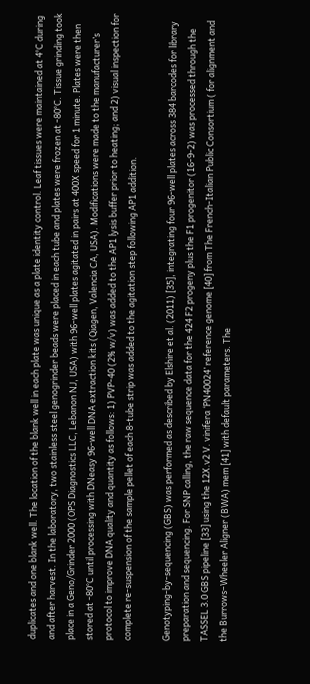duplicates and one blank well. The location of the blank well in each plate was unique as a plate identity control. Leaf tissues were maintained at 4°C during and after harvest. In the laboratory, two stainless steel genogrinder beads were placed in each tube and plates were frozen at -80°C. Tissue grinding took place in a Geno/Grinder 2000 (OPS Diagnostics LLC, Lebanon NJ, USA) with 96-well plates agitated in pairs at 400X speed for 1 minute. Plates were then stored at -80°C until processing with DNeasy 96-well DNA extraction kits (Qiagen, Valencia CA, USA). Modifications were made to the manufacturer’s protocol to improve DNA quality and quantity as follows: 1) PVP-40 (2% w/v) was added to the AP1 lysis buffer prior to heating; and 2) visual inspection for complete re-suspension of the sample pellet of each 8-tube strip was added to the agitation step following AP1 addition.

Genotyping-by-sequencing (GBS) was performed as described by Elshire et al. (2011) [35], integrating four 96-well plates across 384 barcodes for library preparation and sequencing. For SNP calling, the raw sequence data for the 424 F2 progeny plus the F1 progenitor (16-9-2) was processed through the TASSEL 3.0 GBS pipeline [33] using the 12X.v2 V. vinifera ‘PN40024’ reference genome [40] from The French-Italian Public Consortium ( for alignment and the Burrows–Wheeler Aligner (BWA) mem [41] with default parameters. The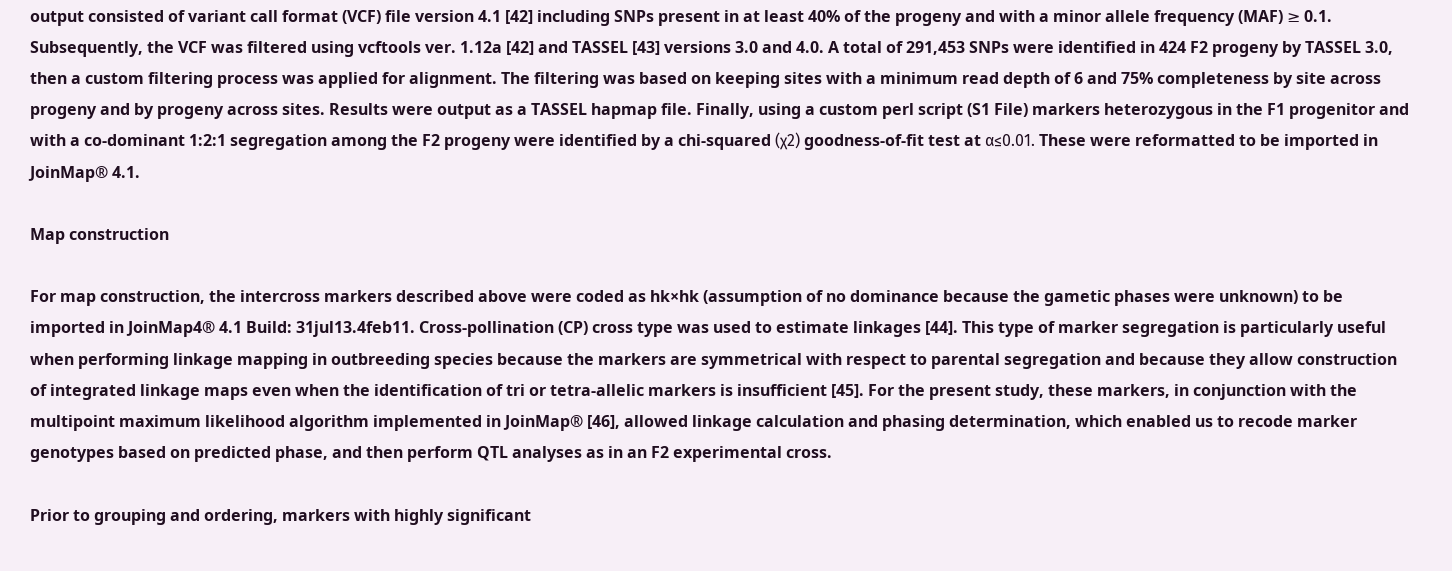output consisted of variant call format (VCF) file version 4.1 [42] including SNPs present in at least 40% of the progeny and with a minor allele frequency (MAF) ≥ 0.1. Subsequently, the VCF was filtered using vcftools ver. 1.12a [42] and TASSEL [43] versions 3.0 and 4.0. A total of 291,453 SNPs were identified in 424 F2 progeny by TASSEL 3.0, then a custom filtering process was applied for alignment. The filtering was based on keeping sites with a minimum read depth of 6 and 75% completeness by site across progeny and by progeny across sites. Results were output as a TASSEL hapmap file. Finally, using a custom perl script (S1 File) markers heterozygous in the F1 progenitor and with a co-dominant 1:2:1 segregation among the F2 progeny were identified by a chi-squared (χ2) goodness-of-fit test at α≤0.01. These were reformatted to be imported in JoinMap® 4.1.

Map construction

For map construction, the intercross markers described above were coded as hk×hk (assumption of no dominance because the gametic phases were unknown) to be imported in JoinMap4® 4.1 Build: 31jul13.4feb11. Cross-pollination (CP) cross type was used to estimate linkages [44]. This type of marker segregation is particularly useful when performing linkage mapping in outbreeding species because the markers are symmetrical with respect to parental segregation and because they allow construction of integrated linkage maps even when the identification of tri or tetra-allelic markers is insufficient [45]. For the present study, these markers, in conjunction with the multipoint maximum likelihood algorithm implemented in JoinMap® [46], allowed linkage calculation and phasing determination, which enabled us to recode marker genotypes based on predicted phase, and then perform QTL analyses as in an F2 experimental cross.

Prior to grouping and ordering, markers with highly significant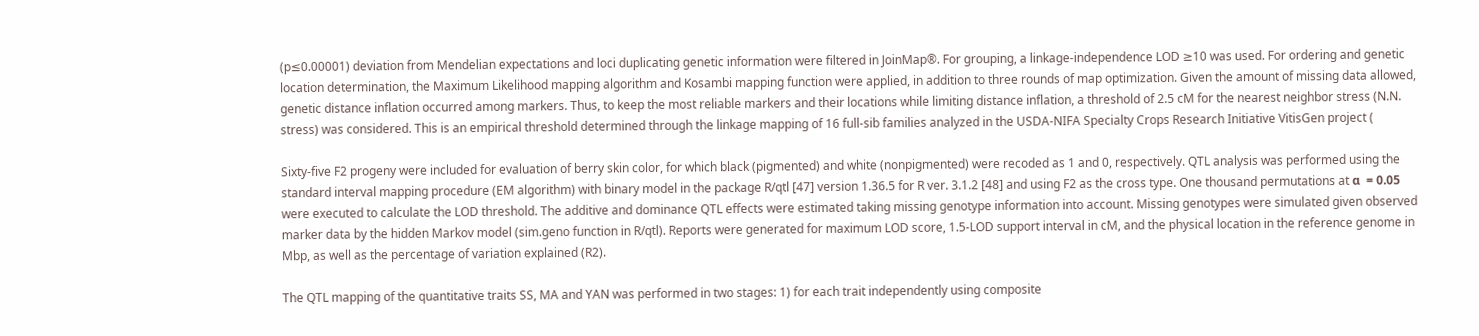(p≤0.00001) deviation from Mendelian expectations and loci duplicating genetic information were filtered in JoinMap®. For grouping, a linkage-independence LOD ≥10 was used. For ordering and genetic location determination, the Maximum Likelihood mapping algorithm and Kosambi mapping function were applied, in addition to three rounds of map optimization. Given the amount of missing data allowed, genetic distance inflation occurred among markers. Thus, to keep the most reliable markers and their locations while limiting distance inflation, a threshold of 2.5 cM for the nearest neighbor stress (N.N. stress) was considered. This is an empirical threshold determined through the linkage mapping of 16 full-sib families analyzed in the USDA-NIFA Specialty Crops Research Initiative VitisGen project (

Sixty-five F2 progeny were included for evaluation of berry skin color, for which black (pigmented) and white (nonpigmented) were recoded as 1 and 0, respectively. QTL analysis was performed using the standard interval mapping procedure (EM algorithm) with binary model in the package R/qtl [47] version 1.36.5 for R ver. 3.1.2 [48] and using F2 as the cross type. One thousand permutations at α  = 0.05 were executed to calculate the LOD threshold. The additive and dominance QTL effects were estimated taking missing genotype information into account. Missing genotypes were simulated given observed marker data by the hidden Markov model (sim.geno function in R/qtl). Reports were generated for maximum LOD score, 1.5-LOD support interval in cM, and the physical location in the reference genome in Mbp, as well as the percentage of variation explained (R2).

The QTL mapping of the quantitative traits SS, MA and YAN was performed in two stages: 1) for each trait independently using composite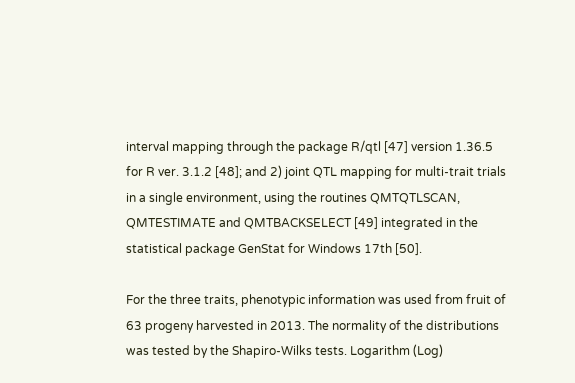interval mapping through the package R/qtl [47] version 1.36.5 for R ver. 3.1.2 [48]; and 2) joint QTL mapping for multi-trait trials in a single environment, using the routines QMTQTLSCAN, QMTESTIMATE and QMTBACKSELECT [49] integrated in the statistical package GenStat for Windows 17th [50].

For the three traits, phenotypic information was used from fruit of 63 progeny harvested in 2013. The normality of the distributions was tested by the Shapiro-Wilks tests. Logarithm (Log)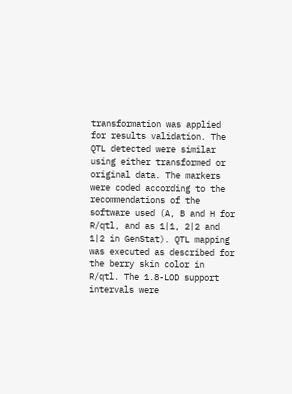transformation was applied for results validation. The QTL detected were similar using either transformed or original data. The markers were coded according to the recommendations of the software used (A, B and H for R/qtl, and as 1|1, 2|2 and 1|2 in GenStat). QTL mapping was executed as described for the berry skin color in R/qtl. The 1.8-LOD support intervals were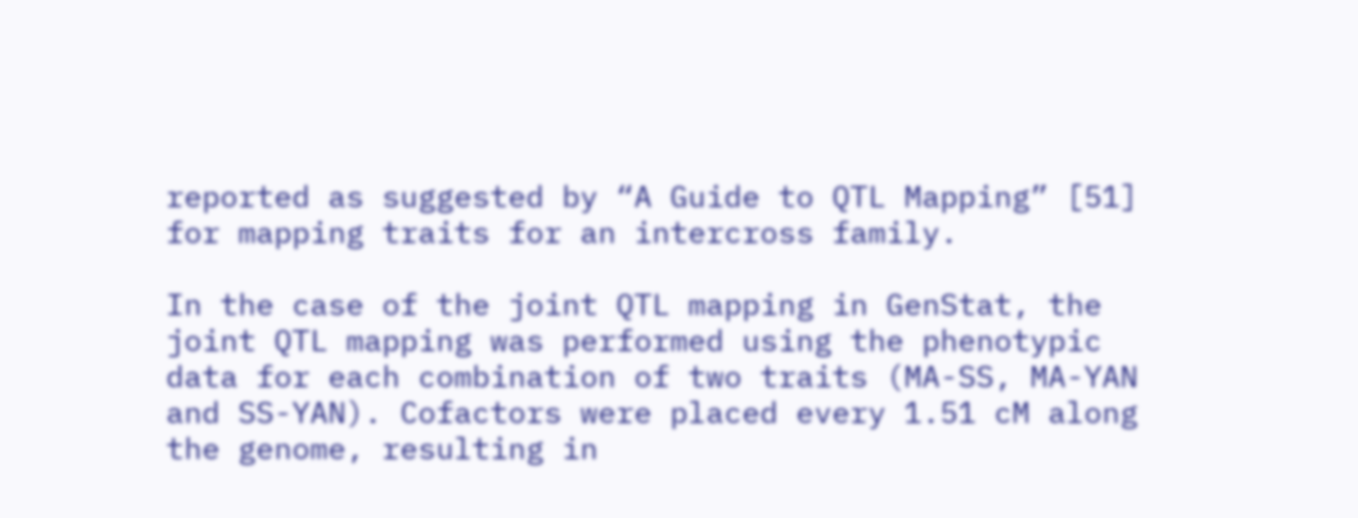reported as suggested by “A Guide to QTL Mapping” [51] for mapping traits for an intercross family.

In the case of the joint QTL mapping in GenStat, the joint QTL mapping was performed using the phenotypic data for each combination of two traits (MA-SS, MA-YAN and SS-YAN). Cofactors were placed every 1.51 cM along the genome, resulting in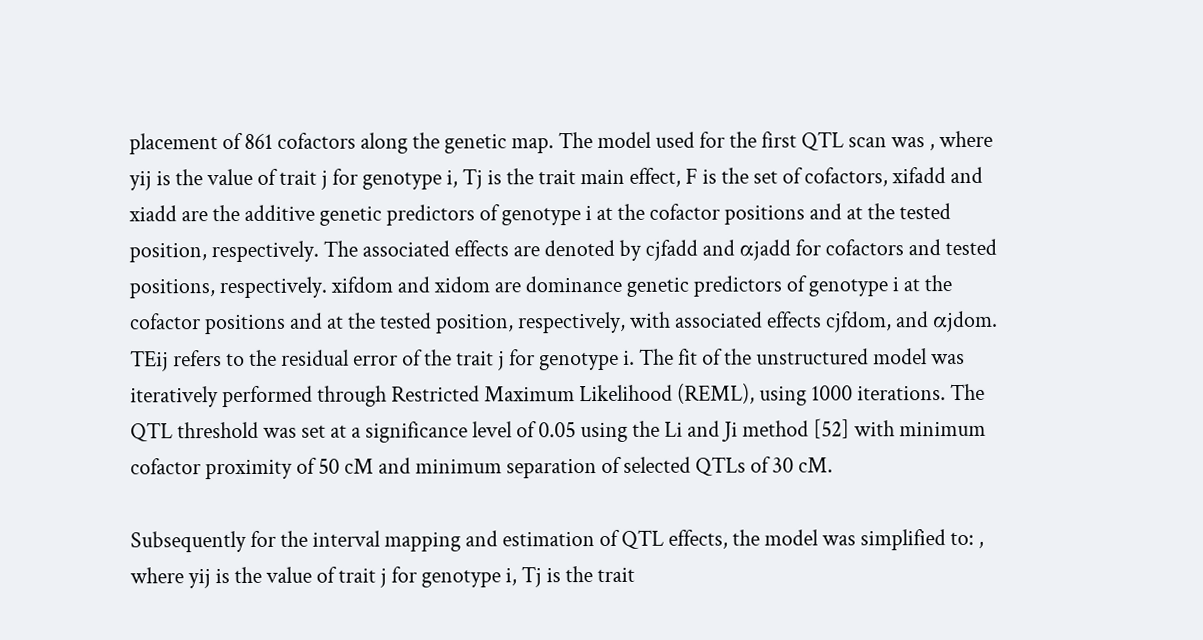placement of 861 cofactors along the genetic map. The model used for the first QTL scan was , where yij is the value of trait j for genotype i, Tj is the trait main effect, F is the set of cofactors, xifadd and xiadd are the additive genetic predictors of genotype i at the cofactor positions and at the tested position, respectively. The associated effects are denoted by cjfadd and αjadd for cofactors and tested positions, respectively. xifdom and xidom are dominance genetic predictors of genotype i at the cofactor positions and at the tested position, respectively, with associated effects cjfdom, and αjdom. TEij refers to the residual error of the trait j for genotype i. The fit of the unstructured model was iteratively performed through Restricted Maximum Likelihood (REML), using 1000 iterations. The QTL threshold was set at a significance level of 0.05 using the Li and Ji method [52] with minimum cofactor proximity of 50 cM and minimum separation of selected QTLs of 30 cM.

Subsequently for the interval mapping and estimation of QTL effects, the model was simplified to: , where yij is the value of trait j for genotype i, Tj is the trait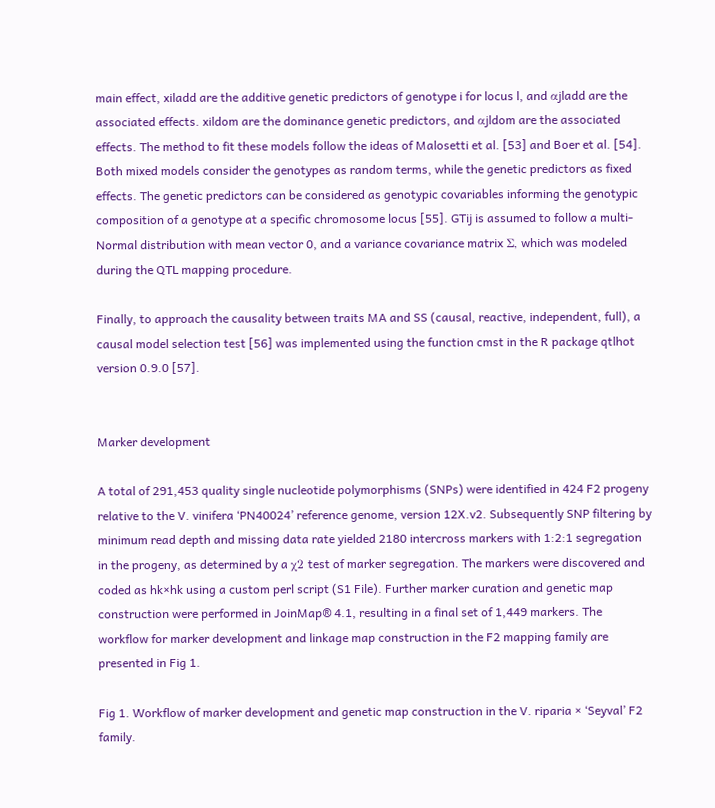main effect, xiladd are the additive genetic predictors of genotype i for locus l, and αjladd are the associated effects. xildom are the dominance genetic predictors, and αjldom are the associated effects. The method to fit these models follow the ideas of Malosetti et al. [53] and Boer et al. [54]. Both mixed models consider the genotypes as random terms, while the genetic predictors as fixed effects. The genetic predictors can be considered as genotypic covariables informing the genotypic composition of a genotype at a specific chromosome locus [55]. GTij is assumed to follow a multi-Normal distribution with mean vector 0, and a variance covariance matrix Σ, which was modeled during the QTL mapping procedure.

Finally, to approach the causality between traits MA and SS (causal, reactive, independent, full), a causal model selection test [56] was implemented using the function cmst in the R package qtlhot version 0.9.0 [57].


Marker development

A total of 291,453 quality single nucleotide polymorphisms (SNPs) were identified in 424 F2 progeny relative to the V. vinifera ‘PN40024’ reference genome, version 12X.v2. Subsequently SNP filtering by minimum read depth and missing data rate yielded 2180 intercross markers with 1:2:1 segregation in the progeny, as determined by a χ2 test of marker segregation. The markers were discovered and coded as hk×hk using a custom perl script (S1 File). Further marker curation and genetic map construction were performed in JoinMap® 4.1, resulting in a final set of 1,449 markers. The workflow for marker development and linkage map construction in the F2 mapping family are presented in Fig 1.

Fig 1. Workflow of marker development and genetic map construction in the V. riparia × ‘Seyval’ F2 family.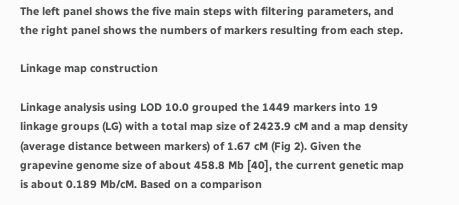The left panel shows the five main steps with filtering parameters, and the right panel shows the numbers of markers resulting from each step.

Linkage map construction

Linkage analysis using LOD 10.0 grouped the 1449 markers into 19 linkage groups (LG) with a total map size of 2423.9 cM and a map density (average distance between markers) of 1.67 cM (Fig 2). Given the grapevine genome size of about 458.8 Mb [40], the current genetic map is about 0.189 Mb/cM. Based on a comparison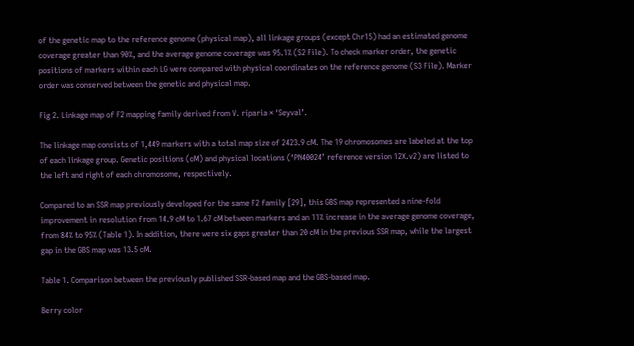of the genetic map to the reference genome (physical map), all linkage groups (except Chr15) had an estimated genome coverage greater than 90%, and the average genome coverage was 95.1% (S2 File). To check marker order, the genetic positions of markers within each LG were compared with physical coordinates on the reference genome (S3 File). Marker order was conserved between the genetic and physical map.

Fig 2. Linkage map of F2 mapping family derived from V. riparia × ‘Seyval’.

The linkage map consists of 1,449 markers with a total map size of 2423.9 cM. The 19 chromosomes are labeled at the top of each linkage group. Genetic positions (cM) and physical locations (‘PN40024’ reference version 12X.v2) are listed to the left and right of each chromosome, respectively.

Compared to an SSR map previously developed for the same F2 family [29], this GBS map represented a nine-fold improvement in resolution from 14.9 cM to 1.67 cM between markers and an 11% increase in the average genome coverage, from 84% to 95% (Table 1). In addition, there were six gaps greater than 20 cM in the previous SSR map, while the largest gap in the GBS map was 13.5 cM.

Table 1. Comparison between the previously published SSR-based map and the GBS-based map.

Berry color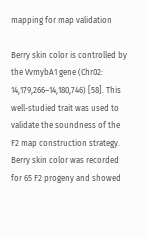mapping for map validation

Berry skin color is controlled by the VvmybA1 gene (Chr02: 14,179,266–14,180,746) [58]. This well-studied trait was used to validate the soundness of the F2 map construction strategy. Berry skin color was recorded for 65 F2 progeny and showed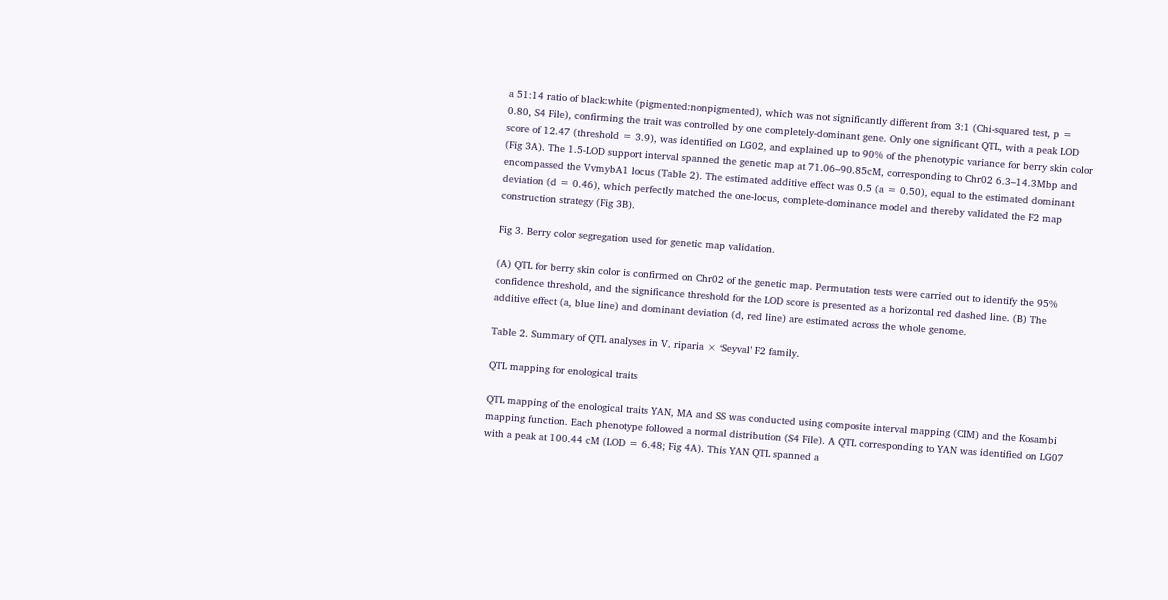a 51:14 ratio of black:white (pigmented:nonpigmented), which was not significantly different from 3:1 (Chi-squared test, p = 0.80, S4 File), confirming the trait was controlled by one completely-dominant gene. Only one significant QTL, with a peak LOD score of 12.47 (threshold = 3.9), was identified on LG02, and explained up to 90% of the phenotypic variance for berry skin color (Fig 3A). The 1.5-LOD support interval spanned the genetic map at 71.06–90.85cM, corresponding to Chr02 6.3–14.3Mbp and encompassed the VvmybA1 locus (Table 2). The estimated additive effect was 0.5 (a = 0.50), equal to the estimated dominant deviation (d = 0.46), which perfectly matched the one-locus, complete-dominance model and thereby validated the F2 map construction strategy (Fig 3B).

Fig 3. Berry color segregation used for genetic map validation.

(A) QTL for berry skin color is confirmed on Chr02 of the genetic map. Permutation tests were carried out to identify the 95% confidence threshold, and the significance threshold for the LOD score is presented as a horizontal red dashed line. (B) The additive effect (a, blue line) and dominant deviation (d, red line) are estimated across the whole genome.

Table 2. Summary of QTL analyses in V. riparia × ‘Seyval’ F2 family.

QTL mapping for enological traits

QTL mapping of the enological traits YAN, MA and SS was conducted using composite interval mapping (CIM) and the Kosambi mapping function. Each phenotype followed a normal distribution (S4 File). A QTL corresponding to YAN was identified on LG07 with a peak at 100.44 cM (LOD = 6.48; Fig 4A). This YAN QTL spanned a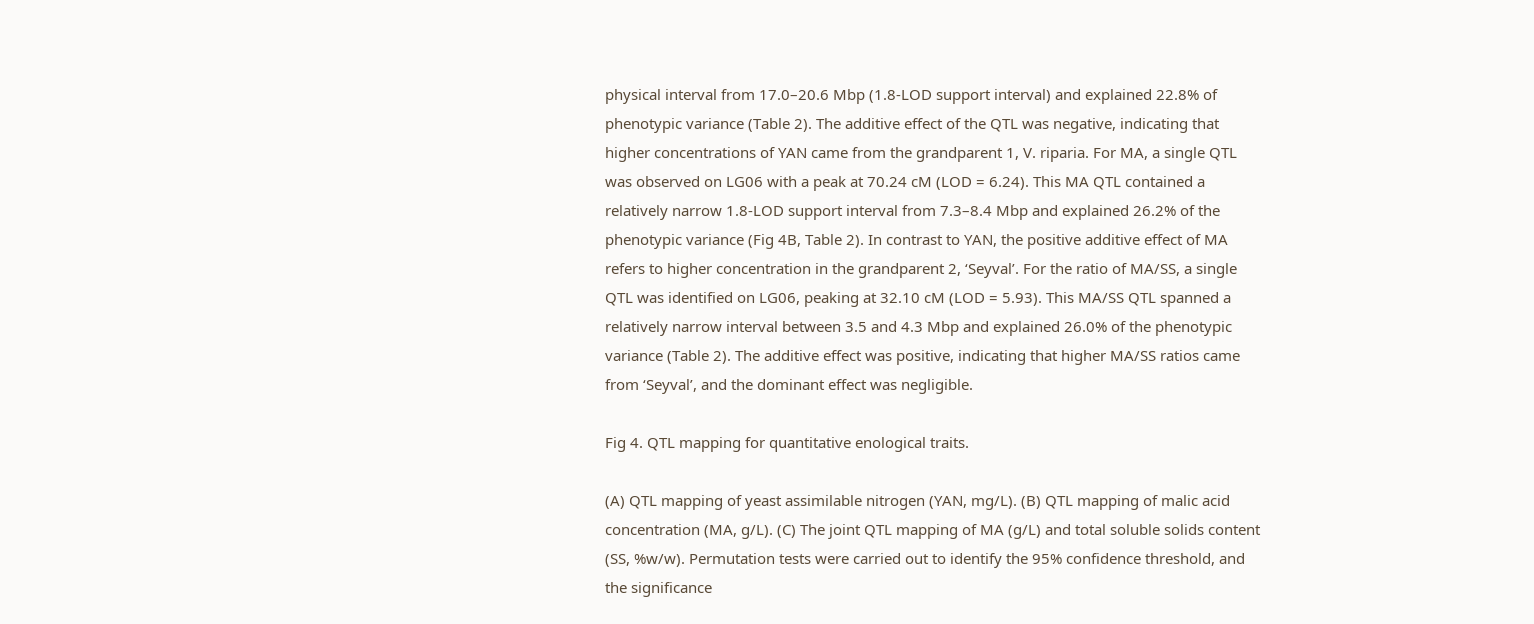physical interval from 17.0–20.6 Mbp (1.8-LOD support interval) and explained 22.8% of phenotypic variance (Table 2). The additive effect of the QTL was negative, indicating that higher concentrations of YAN came from the grandparent 1, V. riparia. For MA, a single QTL was observed on LG06 with a peak at 70.24 cM (LOD = 6.24). This MA QTL contained a relatively narrow 1.8-LOD support interval from 7.3–8.4 Mbp and explained 26.2% of the phenotypic variance (Fig 4B, Table 2). In contrast to YAN, the positive additive effect of MA refers to higher concentration in the grandparent 2, ‘Seyval’. For the ratio of MA/SS, a single QTL was identified on LG06, peaking at 32.10 cM (LOD = 5.93). This MA/SS QTL spanned a relatively narrow interval between 3.5 and 4.3 Mbp and explained 26.0% of the phenotypic variance (Table 2). The additive effect was positive, indicating that higher MA/SS ratios came from ‘Seyval’, and the dominant effect was negligible.

Fig 4. QTL mapping for quantitative enological traits.

(A) QTL mapping of yeast assimilable nitrogen (YAN, mg/L). (B) QTL mapping of malic acid concentration (MA, g/L). (C) The joint QTL mapping of MA (g/L) and total soluble solids content (SS, %w/w). Permutation tests were carried out to identify the 95% confidence threshold, and the significance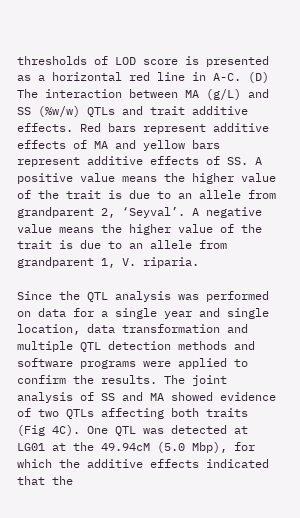thresholds of LOD score is presented as a horizontal red line in A-C. (D) The interaction between MA (g/L) and SS (%w/w) QTLs and trait additive effects. Red bars represent additive effects of MA and yellow bars represent additive effects of SS. A positive value means the higher value of the trait is due to an allele from grandparent 2, ‘Seyval’. A negative value means the higher value of the trait is due to an allele from grandparent 1, V. riparia.

Since the QTL analysis was performed on data for a single year and single location, data transformation and multiple QTL detection methods and software programs were applied to confirm the results. The joint analysis of SS and MA showed evidence of two QTLs affecting both traits (Fig 4C). One QTL was detected at LG01 at the 49.94cM (5.0 Mbp), for which the additive effects indicated that the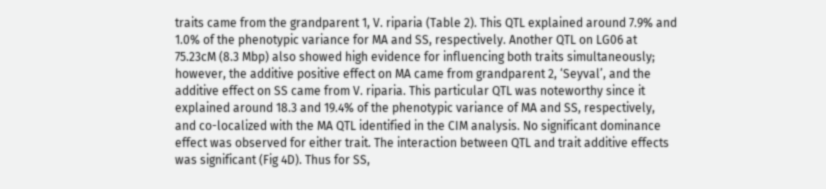traits came from the grandparent 1, V. riparia (Table 2). This QTL explained around 7.9% and 1.0% of the phenotypic variance for MA and SS, respectively. Another QTL on LG06 at 75.23cM (8.3 Mbp) also showed high evidence for influencing both traits simultaneously; however, the additive positive effect on MA came from grandparent 2, ‘Seyval’, and the additive effect on SS came from V. riparia. This particular QTL was noteworthy since it explained around 18.3 and 19.4% of the phenotypic variance of MA and SS, respectively, and co-localized with the MA QTL identified in the CIM analysis. No significant dominance effect was observed for either trait. The interaction between QTL and trait additive effects was significant (Fig 4D). Thus for SS,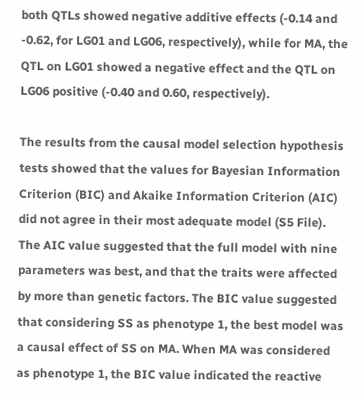both QTLs showed negative additive effects (-0.14 and -0.62, for LG01 and LG06, respectively), while for MA, the QTL on LG01 showed a negative effect and the QTL on LG06 positive (-0.40 and 0.60, respectively).

The results from the causal model selection hypothesis tests showed that the values for Bayesian Information Criterion (BIC) and Akaike Information Criterion (AIC) did not agree in their most adequate model (S5 File). The AIC value suggested that the full model with nine parameters was best, and that the traits were affected by more than genetic factors. The BIC value suggested that considering SS as phenotype 1, the best model was a causal effect of SS on MA. When MA was considered as phenotype 1, the BIC value indicated the reactive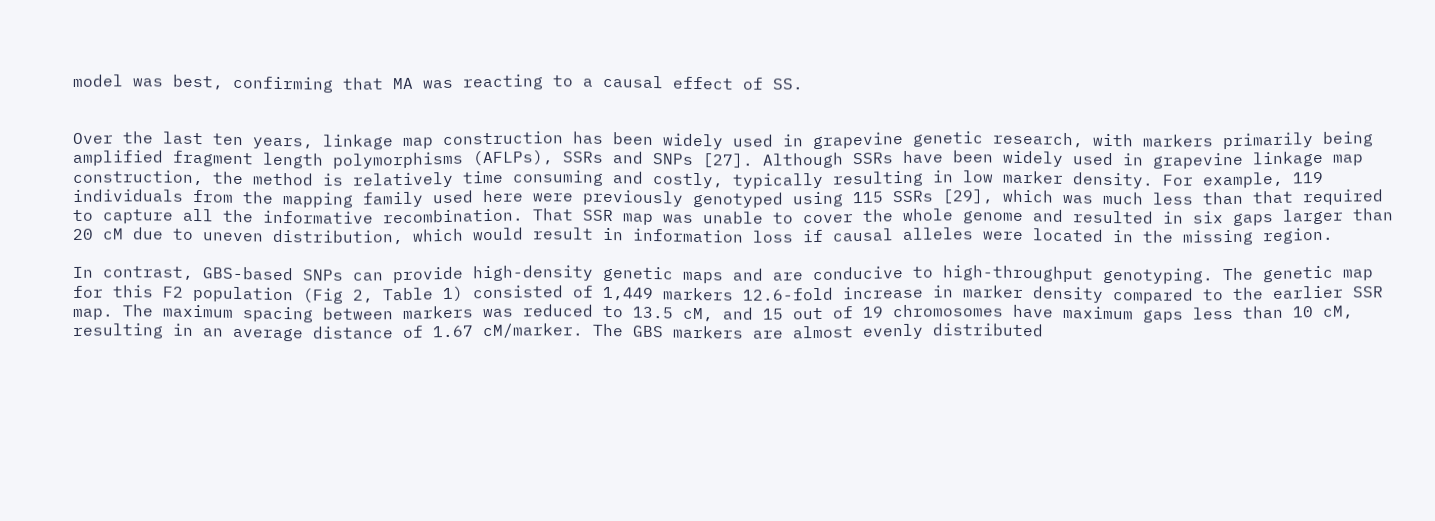model was best, confirming that MA was reacting to a causal effect of SS.


Over the last ten years, linkage map construction has been widely used in grapevine genetic research, with markers primarily being amplified fragment length polymorphisms (AFLPs), SSRs and SNPs [27]. Although SSRs have been widely used in grapevine linkage map construction, the method is relatively time consuming and costly, typically resulting in low marker density. For example, 119 individuals from the mapping family used here were previously genotyped using 115 SSRs [29], which was much less than that required to capture all the informative recombination. That SSR map was unable to cover the whole genome and resulted in six gaps larger than 20 cM due to uneven distribution, which would result in information loss if causal alleles were located in the missing region.

In contrast, GBS-based SNPs can provide high-density genetic maps and are conducive to high-throughput genotyping. The genetic map for this F2 population (Fig 2, Table 1) consisted of 1,449 markers 12.6-fold increase in marker density compared to the earlier SSR map. The maximum spacing between markers was reduced to 13.5 cM, and 15 out of 19 chromosomes have maximum gaps less than 10 cM, resulting in an average distance of 1.67 cM/marker. The GBS markers are almost evenly distributed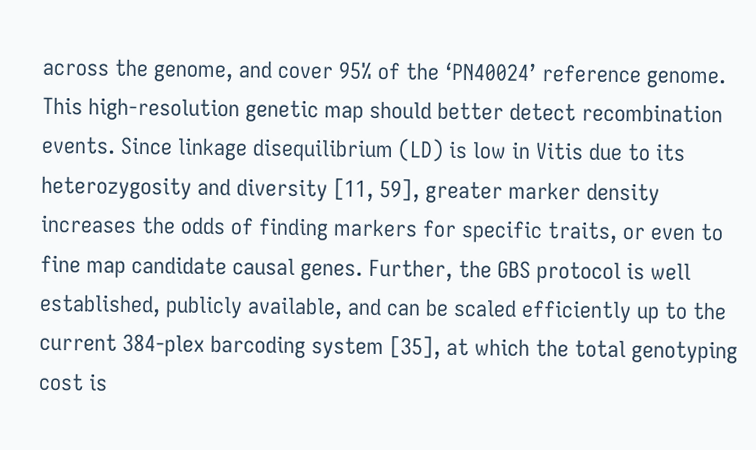across the genome, and cover 95% of the ‘PN40024’ reference genome. This high-resolution genetic map should better detect recombination events. Since linkage disequilibrium (LD) is low in Vitis due to its heterozygosity and diversity [11, 59], greater marker density increases the odds of finding markers for specific traits, or even to fine map candidate causal genes. Further, the GBS protocol is well established, publicly available, and can be scaled efficiently up to the current 384-plex barcoding system [35], at which the total genotyping cost is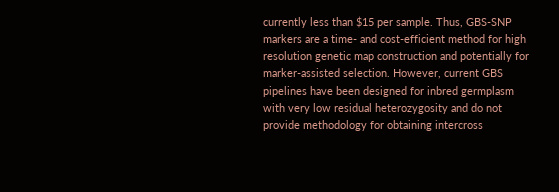currently less than $15 per sample. Thus, GBS-SNP markers are a time- and cost-efficient method for high resolution genetic map construction and potentially for marker-assisted selection. However, current GBS pipelines have been designed for inbred germplasm with very low residual heterozygosity and do not provide methodology for obtaining intercross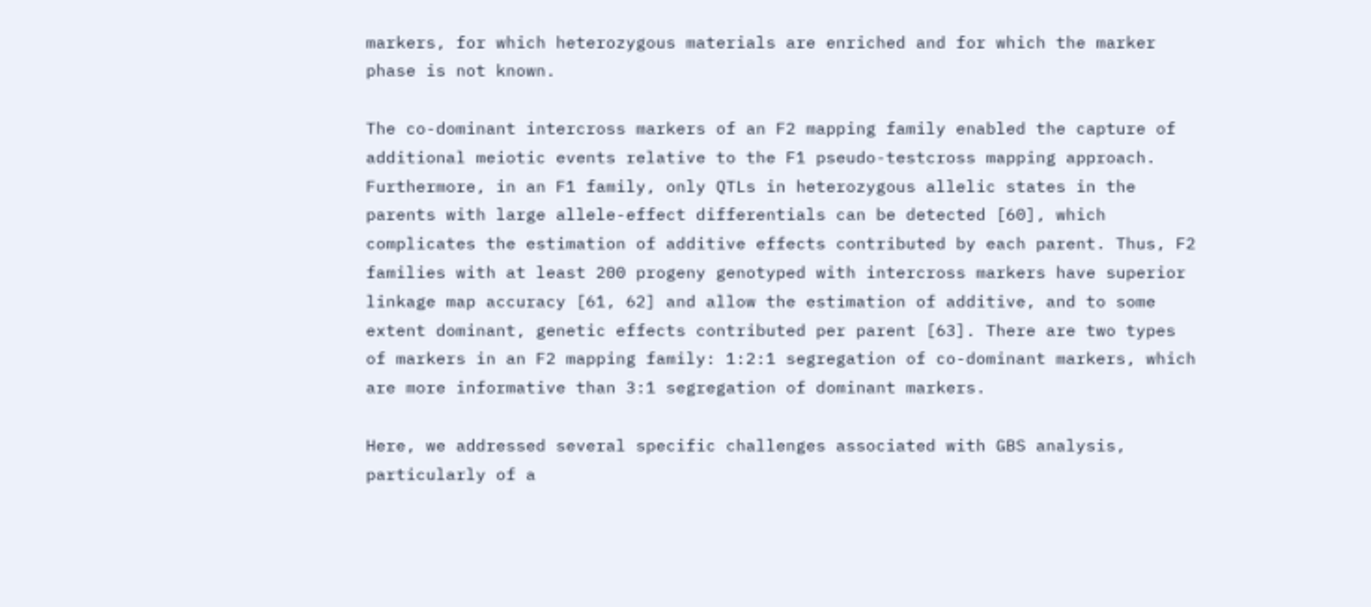markers, for which heterozygous materials are enriched and for which the marker phase is not known.

The co-dominant intercross markers of an F2 mapping family enabled the capture of additional meiotic events relative to the F1 pseudo-testcross mapping approach. Furthermore, in an F1 family, only QTLs in heterozygous allelic states in the parents with large allele-effect differentials can be detected [60], which complicates the estimation of additive effects contributed by each parent. Thus, F2 families with at least 200 progeny genotyped with intercross markers have superior linkage map accuracy [61, 62] and allow the estimation of additive, and to some extent dominant, genetic effects contributed per parent [63]. There are two types of markers in an F2 mapping family: 1:2:1 segregation of co-dominant markers, which are more informative than 3:1 segregation of dominant markers.

Here, we addressed several specific challenges associated with GBS analysis, particularly of a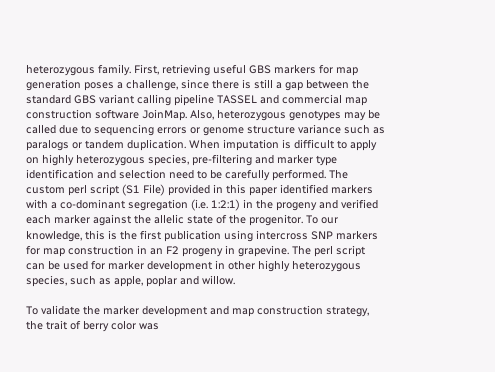heterozygous family. First, retrieving useful GBS markers for map generation poses a challenge, since there is still a gap between the standard GBS variant calling pipeline TASSEL and commercial map construction software JoinMap. Also, heterozygous genotypes may be called due to sequencing errors or genome structure variance such as paralogs or tandem duplication. When imputation is difficult to apply on highly heterozygous species, pre-filtering and marker type identification and selection need to be carefully performed. The custom perl script (S1 File) provided in this paper identified markers with a co-dominant segregation (i.e. 1:2:1) in the progeny and verified each marker against the allelic state of the progenitor. To our knowledge, this is the first publication using intercross SNP markers for map construction in an F2 progeny in grapevine. The perl script can be used for marker development in other highly heterozygous species, such as apple, poplar and willow.

To validate the marker development and map construction strategy, the trait of berry color was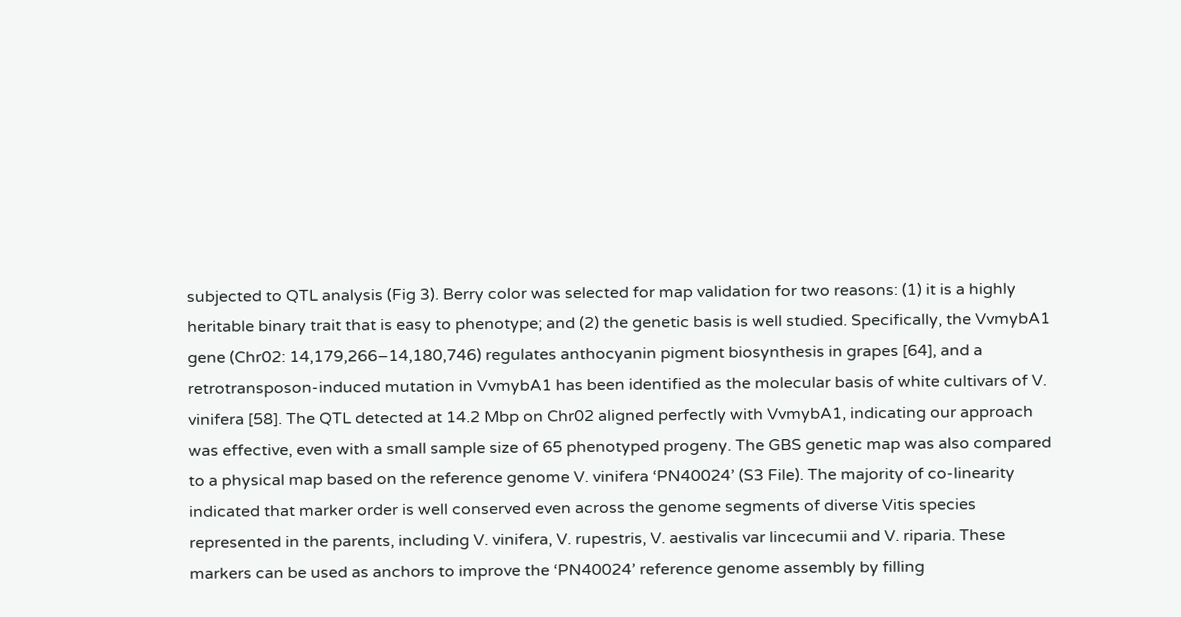subjected to QTL analysis (Fig 3). Berry color was selected for map validation for two reasons: (1) it is a highly heritable binary trait that is easy to phenotype; and (2) the genetic basis is well studied. Specifically, the VvmybA1 gene (Chr02: 14,179,266–14,180,746) regulates anthocyanin pigment biosynthesis in grapes [64], and a retrotransposon-induced mutation in VvmybA1 has been identified as the molecular basis of white cultivars of V. vinifera [58]. The QTL detected at 14.2 Mbp on Chr02 aligned perfectly with VvmybA1, indicating our approach was effective, even with a small sample size of 65 phenotyped progeny. The GBS genetic map was also compared to a physical map based on the reference genome V. vinifera ‘PN40024’ (S3 File). The majority of co-linearity indicated that marker order is well conserved even across the genome segments of diverse Vitis species represented in the parents, including V. vinifera, V. rupestris, V. aestivalis var lincecumii and V. riparia. These markers can be used as anchors to improve the ‘PN40024’ reference genome assembly by filling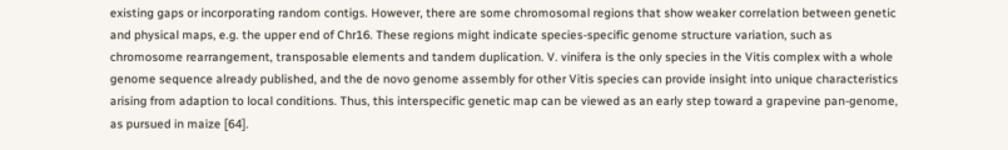existing gaps or incorporating random contigs. However, there are some chromosomal regions that show weaker correlation between genetic and physical maps, e.g. the upper end of Chr16. These regions might indicate species-specific genome structure variation, such as chromosome rearrangement, transposable elements and tandem duplication. V. vinifera is the only species in the Vitis complex with a whole genome sequence already published, and the de novo genome assembly for other Vitis species can provide insight into unique characteristics arising from adaption to local conditions. Thus, this interspecific genetic map can be viewed as an early step toward a grapevine pan-genome, as pursued in maize [64].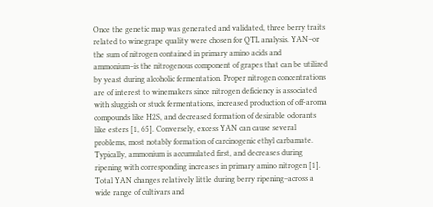Once the genetic map was generated and validated, three berry traits related to winegrape quality were chosen for QTL analysis. YAN–or the sum of nitrogen contained in primary amino acids and ammonium–is the nitrogenous component of grapes that can be utilized by yeast during alcoholic fermentation. Proper nitrogen concentrations are of interest to winemakers since nitrogen deficiency is associated with sluggish or stuck fermentations, increased production of off-aroma compounds like H2S, and decreased formation of desirable odorants like esters [1, 65]. Conversely, excess YAN can cause several problems, most notably formation of carcinogenic ethyl carbamate. Typically, ammonium is accumulated first, and decreases during ripening with corresponding increases in primary amino nitrogen [1]. Total YAN changes relatively little during berry ripening–across a wide range of cultivars and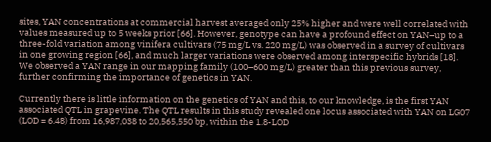sites, YAN concentrations at commercial harvest averaged only 25% higher and were well correlated with values measured up to 5 weeks prior [66]. However, genotype can have a profound effect on YAN–up to a three-fold variation among vinifera cultivars (75 mg/L vs. 220 mg/L) was observed in a survey of cultivars in one growing region [66], and much larger variations were observed among interspecific hybrids [18]. We observed a YAN range in our mapping family (100–600 mg/L) greater than this previous survey, further confirming the importance of genetics in YAN.

Currently there is little information on the genetics of YAN and this, to our knowledge, is the first YAN associated QTL in grapevine. The QTL results in this study revealed one locus associated with YAN on LG07 (LOD = 6.48) from 16,987,038 to 20,565,550 bp, within the 1.8-LOD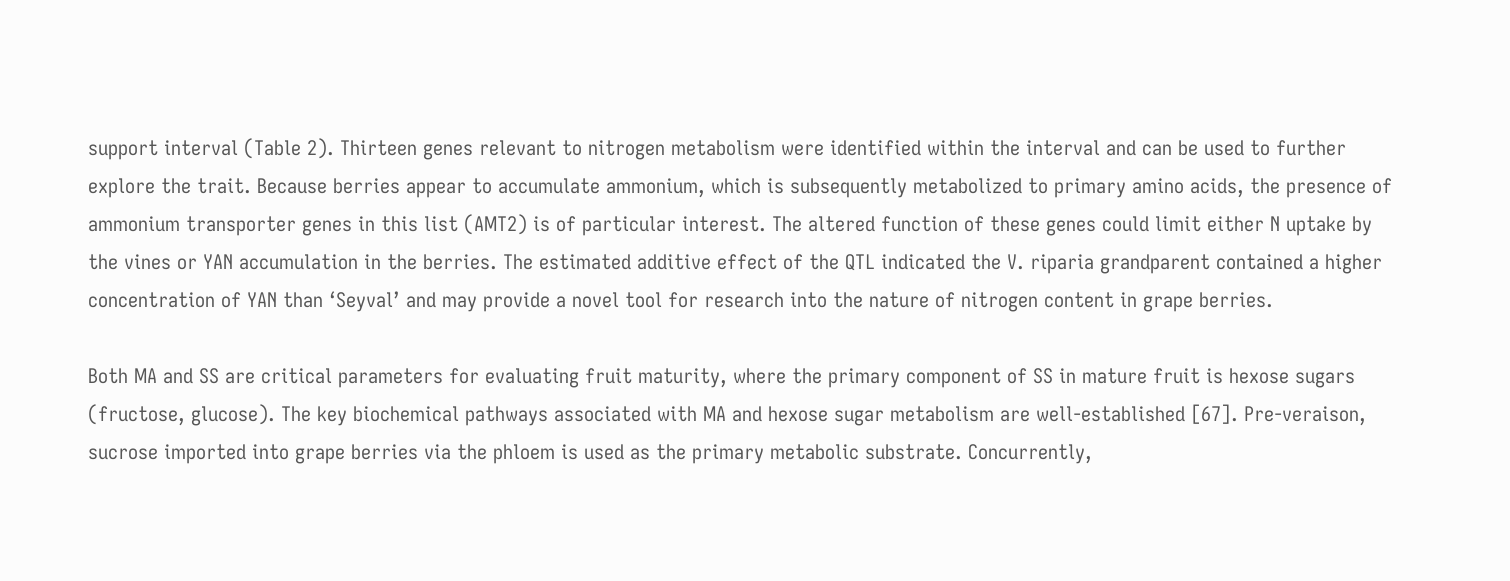support interval (Table 2). Thirteen genes relevant to nitrogen metabolism were identified within the interval and can be used to further explore the trait. Because berries appear to accumulate ammonium, which is subsequently metabolized to primary amino acids, the presence of ammonium transporter genes in this list (AMT2) is of particular interest. The altered function of these genes could limit either N uptake by the vines or YAN accumulation in the berries. The estimated additive effect of the QTL indicated the V. riparia grandparent contained a higher concentration of YAN than ‘Seyval’ and may provide a novel tool for research into the nature of nitrogen content in grape berries.

Both MA and SS are critical parameters for evaluating fruit maturity, where the primary component of SS in mature fruit is hexose sugars (fructose, glucose). The key biochemical pathways associated with MA and hexose sugar metabolism are well-established [67]. Pre-veraison, sucrose imported into grape berries via the phloem is used as the primary metabolic substrate. Concurrently,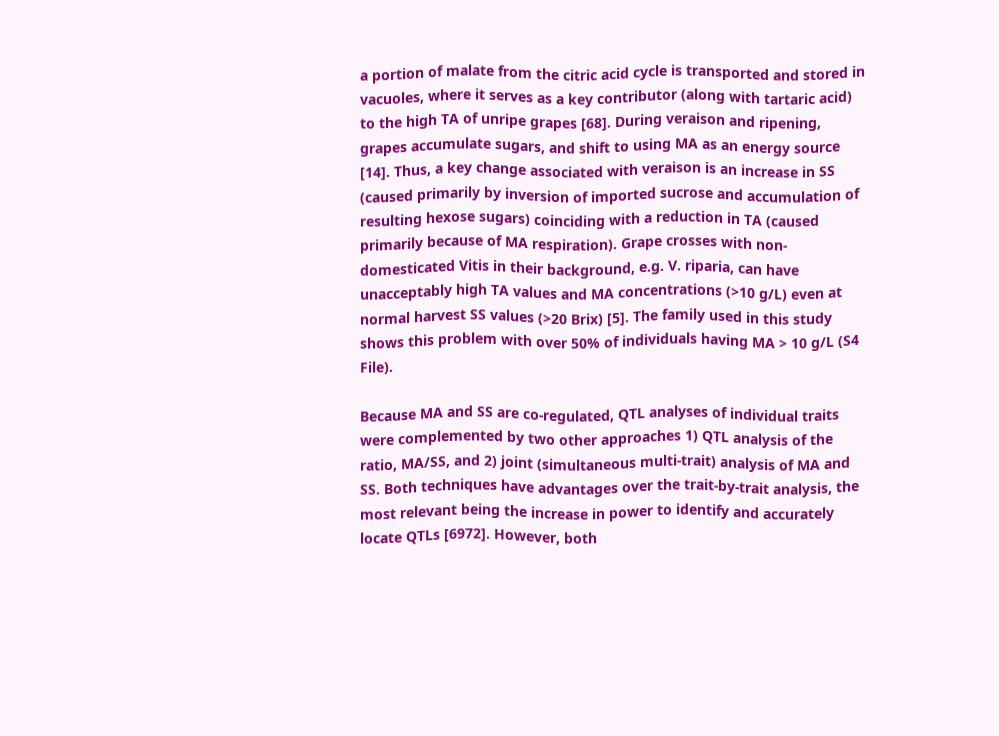a portion of malate from the citric acid cycle is transported and stored in vacuoles, where it serves as a key contributor (along with tartaric acid) to the high TA of unripe grapes [68]. During veraison and ripening, grapes accumulate sugars, and shift to using MA as an energy source [14]. Thus, a key change associated with veraison is an increase in SS (caused primarily by inversion of imported sucrose and accumulation of resulting hexose sugars) coinciding with a reduction in TA (caused primarily because of MA respiration). Grape crosses with non-domesticated Vitis in their background, e.g. V. riparia, can have unacceptably high TA values and MA concentrations (>10 g/L) even at normal harvest SS values (>20 Brix) [5]. The family used in this study shows this problem with over 50% of individuals having MA > 10 g/L (S4 File).

Because MA and SS are co-regulated, QTL analyses of individual traits were complemented by two other approaches 1) QTL analysis of the ratio, MA/SS, and 2) joint (simultaneous multi-trait) analysis of MA and SS. Both techniques have advantages over the trait-by-trait analysis, the most relevant being the increase in power to identify and accurately locate QTLs [6972]. However, both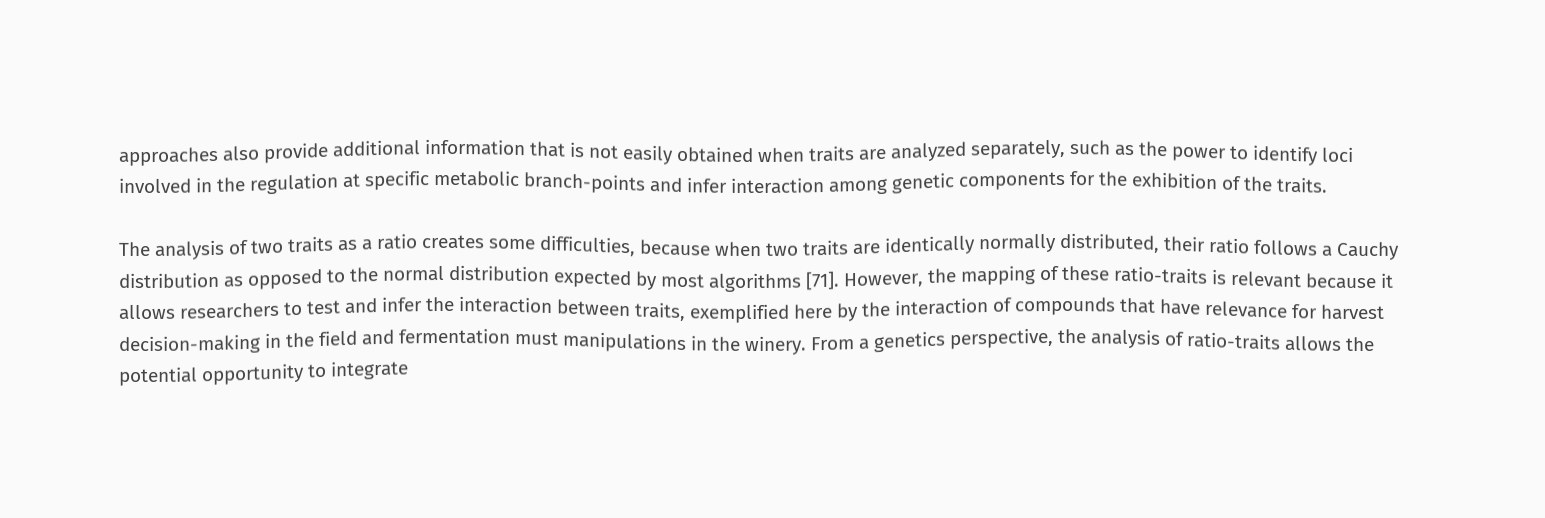approaches also provide additional information that is not easily obtained when traits are analyzed separately, such as the power to identify loci involved in the regulation at specific metabolic branch-points and infer interaction among genetic components for the exhibition of the traits.

The analysis of two traits as a ratio creates some difficulties, because when two traits are identically normally distributed, their ratio follows a Cauchy distribution as opposed to the normal distribution expected by most algorithms [71]. However, the mapping of these ratio-traits is relevant because it allows researchers to test and infer the interaction between traits, exemplified here by the interaction of compounds that have relevance for harvest decision-making in the field and fermentation must manipulations in the winery. From a genetics perspective, the analysis of ratio-traits allows the potential opportunity to integrate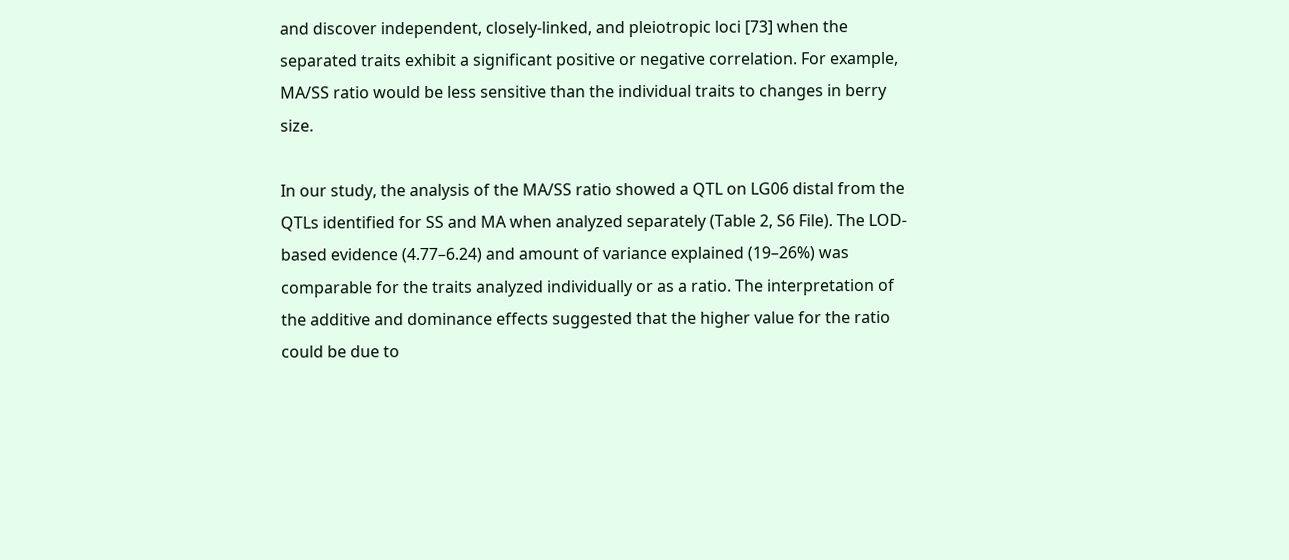and discover independent, closely-linked, and pleiotropic loci [73] when the separated traits exhibit a significant positive or negative correlation. For example, MA/SS ratio would be less sensitive than the individual traits to changes in berry size.

In our study, the analysis of the MA/SS ratio showed a QTL on LG06 distal from the QTLs identified for SS and MA when analyzed separately (Table 2, S6 File). The LOD-based evidence (4.77–6.24) and amount of variance explained (19–26%) was comparable for the traits analyzed individually or as a ratio. The interpretation of the additive and dominance effects suggested that the higher value for the ratio could be due to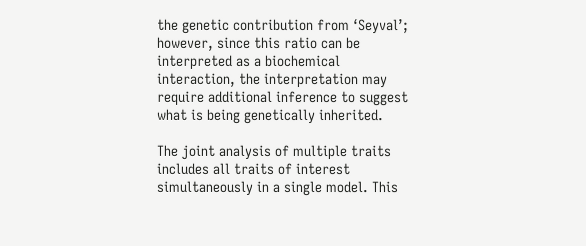the genetic contribution from ‘Seyval’; however, since this ratio can be interpreted as a biochemical interaction, the interpretation may require additional inference to suggest what is being genetically inherited.

The joint analysis of multiple traits includes all traits of interest simultaneously in a single model. This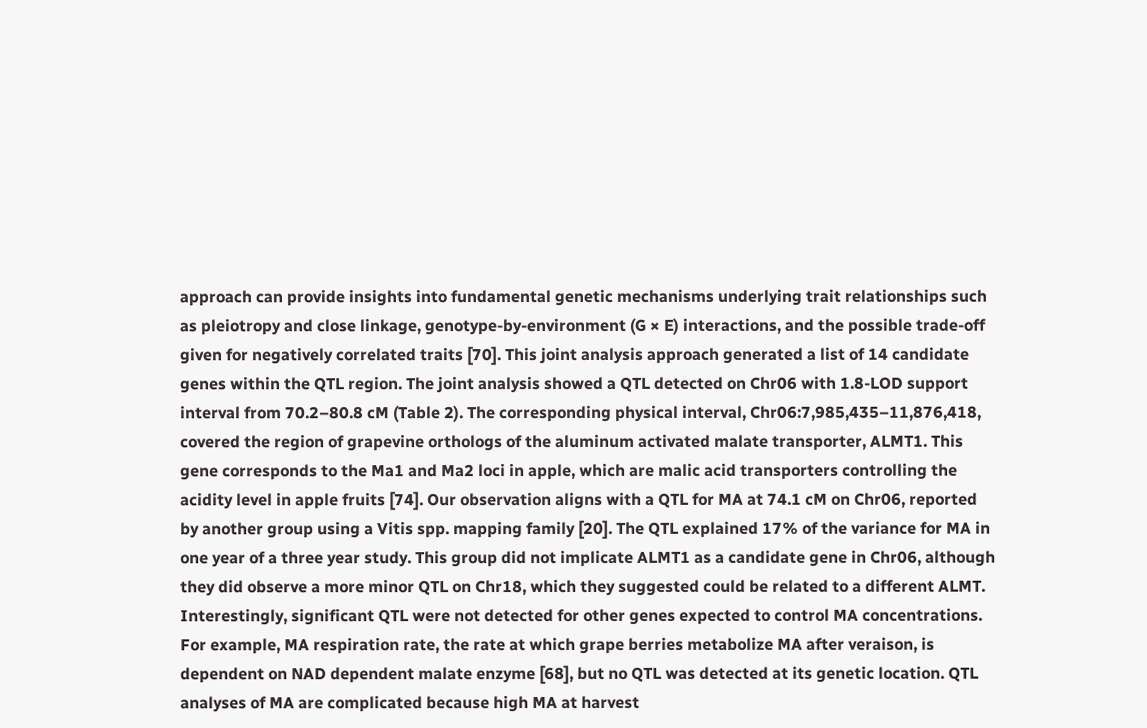approach can provide insights into fundamental genetic mechanisms underlying trait relationships such as pleiotropy and close linkage, genotype-by-environment (G × E) interactions, and the possible trade-off given for negatively correlated traits [70]. This joint analysis approach generated a list of 14 candidate genes within the QTL region. The joint analysis showed a QTL detected on Chr06 with 1.8-LOD support interval from 70.2–80.8 cM (Table 2). The corresponding physical interval, Chr06:7,985,435–11,876,418, covered the region of grapevine orthologs of the aluminum activated malate transporter, ALMT1. This gene corresponds to the Ma1 and Ma2 loci in apple, which are malic acid transporters controlling the acidity level in apple fruits [74]. Our observation aligns with a QTL for MA at 74.1 cM on Chr06, reported by another group using a Vitis spp. mapping family [20]. The QTL explained 17% of the variance for MA in one year of a three year study. This group did not implicate ALMT1 as a candidate gene in Chr06, although they did observe a more minor QTL on Chr18, which they suggested could be related to a different ALMT. Interestingly, significant QTL were not detected for other genes expected to control MA concentrations. For example, MA respiration rate, the rate at which grape berries metabolize MA after veraison, is dependent on NAD dependent malate enzyme [68], but no QTL was detected at its genetic location. QTL analyses of MA are complicated because high MA at harvest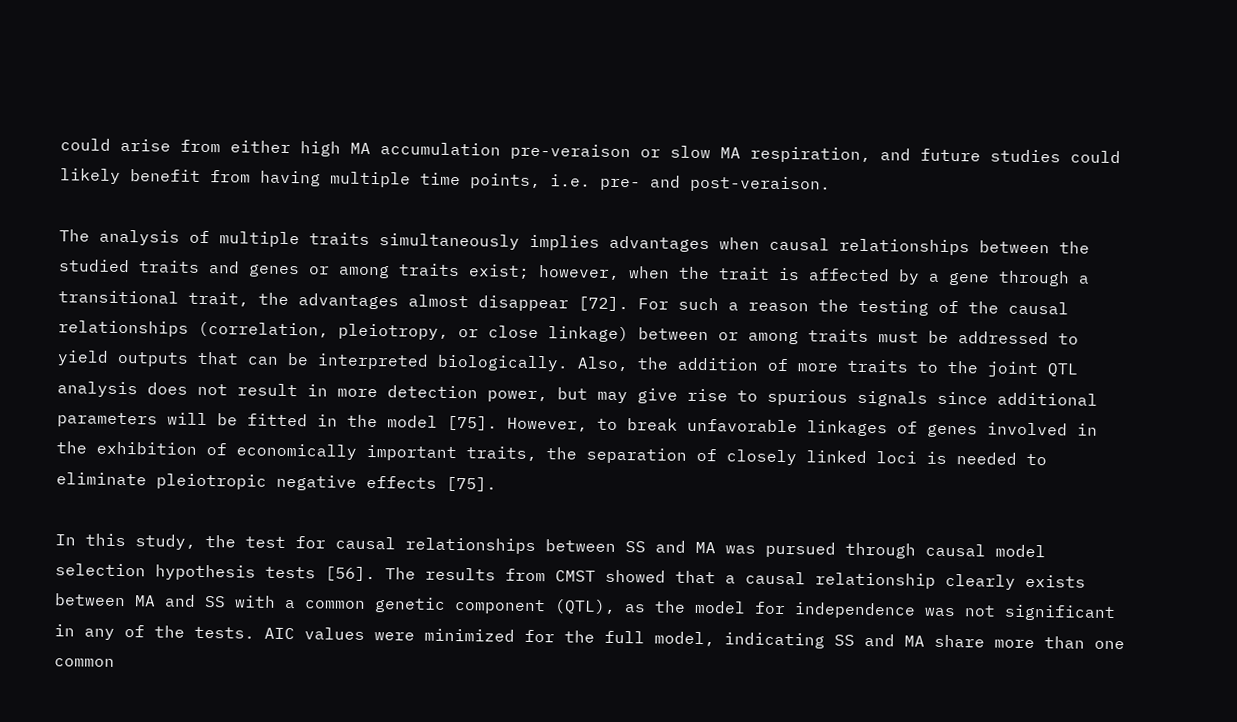could arise from either high MA accumulation pre-veraison or slow MA respiration, and future studies could likely benefit from having multiple time points, i.e. pre- and post-veraison.

The analysis of multiple traits simultaneously implies advantages when causal relationships between the studied traits and genes or among traits exist; however, when the trait is affected by a gene through a transitional trait, the advantages almost disappear [72]. For such a reason the testing of the causal relationships (correlation, pleiotropy, or close linkage) between or among traits must be addressed to yield outputs that can be interpreted biologically. Also, the addition of more traits to the joint QTL analysis does not result in more detection power, but may give rise to spurious signals since additional parameters will be fitted in the model [75]. However, to break unfavorable linkages of genes involved in the exhibition of economically important traits, the separation of closely linked loci is needed to eliminate pleiotropic negative effects [75].

In this study, the test for causal relationships between SS and MA was pursued through causal model selection hypothesis tests [56]. The results from CMST showed that a causal relationship clearly exists between MA and SS with a common genetic component (QTL), as the model for independence was not significant in any of the tests. AIC values were minimized for the full model, indicating SS and MA share more than one common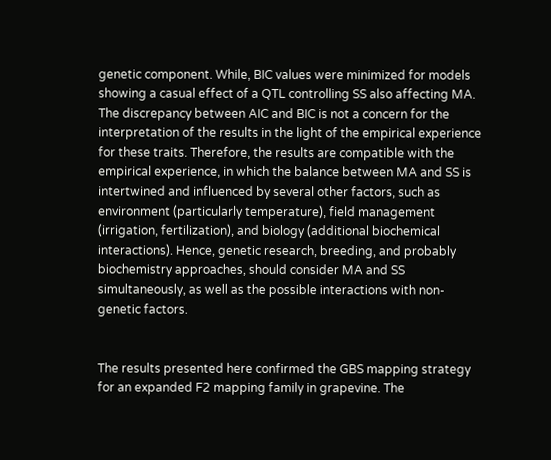genetic component. While, BIC values were minimized for models showing a casual effect of a QTL controlling SS also affecting MA. The discrepancy between AIC and BIC is not a concern for the interpretation of the results in the light of the empirical experience for these traits. Therefore, the results are compatible with the empirical experience, in which the balance between MA and SS is intertwined and influenced by several other factors, such as environment (particularly temperature), field management (irrigation, fertilization), and biology (additional biochemical interactions). Hence, genetic research, breeding, and probably biochemistry approaches, should consider MA and SS simultaneously, as well as the possible interactions with non-genetic factors.


The results presented here confirmed the GBS mapping strategy for an expanded F2 mapping family in grapevine. The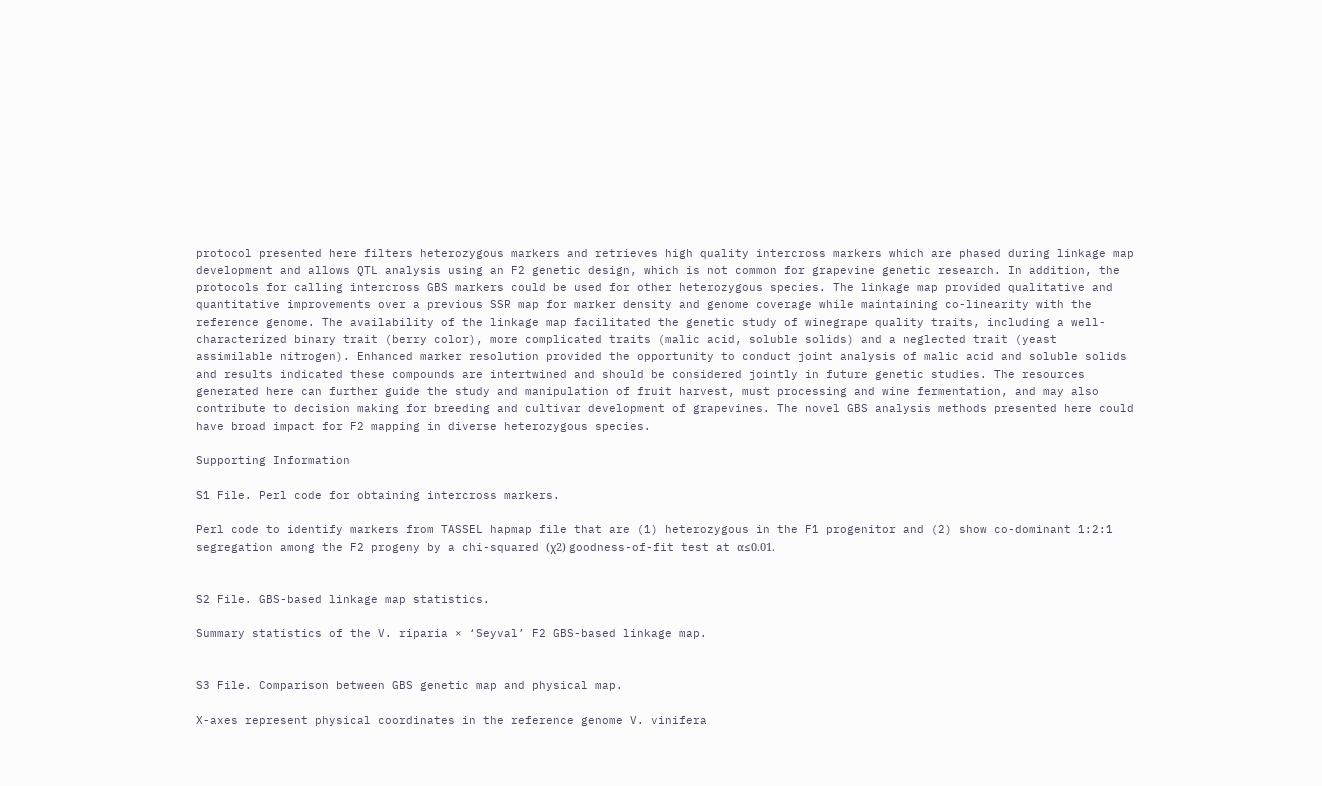protocol presented here filters heterozygous markers and retrieves high quality intercross markers which are phased during linkage map development and allows QTL analysis using an F2 genetic design, which is not common for grapevine genetic research. In addition, the protocols for calling intercross GBS markers could be used for other heterozygous species. The linkage map provided qualitative and quantitative improvements over a previous SSR map for marker density and genome coverage while maintaining co-linearity with the reference genome. The availability of the linkage map facilitated the genetic study of winegrape quality traits, including a well-characterized binary trait (berry color), more complicated traits (malic acid, soluble solids) and a neglected trait (yeast assimilable nitrogen). Enhanced marker resolution provided the opportunity to conduct joint analysis of malic acid and soluble solids and results indicated these compounds are intertwined and should be considered jointly in future genetic studies. The resources generated here can further guide the study and manipulation of fruit harvest, must processing and wine fermentation, and may also contribute to decision making for breeding and cultivar development of grapevines. The novel GBS analysis methods presented here could have broad impact for F2 mapping in diverse heterozygous species.

Supporting Information

S1 File. Perl code for obtaining intercross markers.

Perl code to identify markers from TASSEL hapmap file that are (1) heterozygous in the F1 progenitor and (2) show co-dominant 1:2:1 segregation among the F2 progeny by a chi-squared (χ2) goodness-of-fit test at α≤0.01.


S2 File. GBS-based linkage map statistics.

Summary statistics of the V. riparia × ‘Seyval’ F2 GBS-based linkage map.


S3 File. Comparison between GBS genetic map and physical map.

X-axes represent physical coordinates in the reference genome V. vinifera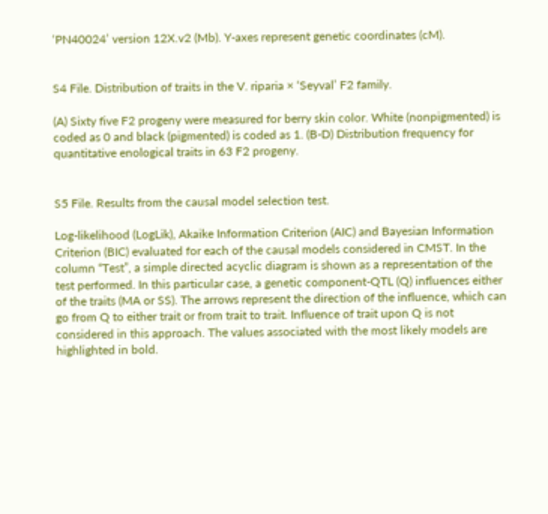‘PN40024’ version 12X.v2 (Mb). Y-axes represent genetic coordinates (cM).


S4 File. Distribution of traits in the V. riparia × ‘Seyval’ F2 family.

(A) Sixty five F2 progeny were measured for berry skin color. White (nonpigmented) is coded as 0 and black (pigmented) is coded as 1. (B-D) Distribution frequency for quantitative enological traits in 63 F2 progeny.


S5 File. Results from the causal model selection test.

Log-likelihood (LogLik), Akaike Information Criterion (AIC) and Bayesian Information Criterion (BIC) evaluated for each of the causal models considered in CMST. In the column “Test”, a simple directed acyclic diagram is shown as a representation of the test performed. In this particular case, a genetic component-QTL (Q) influences either of the traits (MA or SS). The arrows represent the direction of the influence, which can go from Q to either trait or from trait to trait. Influence of trait upon Q is not considered in this approach. The values associated with the most likely models are highlighted in bold.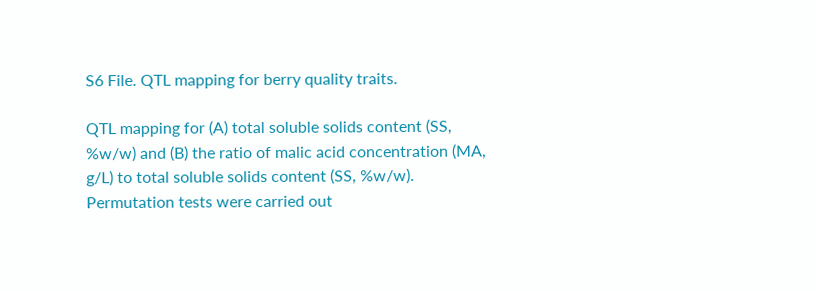S6 File. QTL mapping for berry quality traits.

QTL mapping for (A) total soluble solids content (SS, %w/w) and (B) the ratio of malic acid concentration (MA, g/L) to total soluble solids content (SS, %w/w). Permutation tests were carried out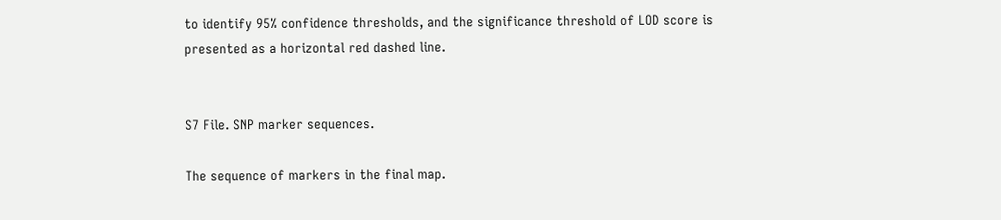to identify 95% confidence thresholds, and the significance threshold of LOD score is presented as a horizontal red dashed line.


S7 File. SNP marker sequences.

The sequence of markers in the final map.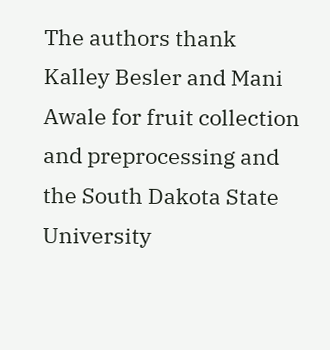The authors thank Kalley Besler and Mani Awale for fruit collection and preprocessing and the South Dakota State University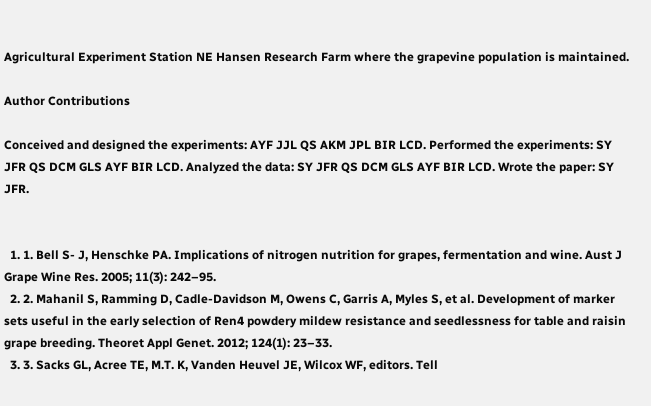Agricultural Experiment Station NE Hansen Research Farm where the grapevine population is maintained.

Author Contributions

Conceived and designed the experiments: AYF JJL QS AKM JPL BIR LCD. Performed the experiments: SY JFR QS DCM GLS AYF BIR LCD. Analyzed the data: SY JFR QS DCM GLS AYF BIR LCD. Wrote the paper: SY JFR.


  1. 1. Bell S- J, Henschke PA. Implications of nitrogen nutrition for grapes, fermentation and wine. Aust J Grape Wine Res. 2005; 11(3): 242–95.
  2. 2. Mahanil S, Ramming D, Cadle-Davidson M, Owens C, Garris A, Myles S, et al. Development of marker sets useful in the early selection of Ren4 powdery mildew resistance and seedlessness for table and raisin grape breeding. Theoret Appl Genet. 2012; 124(1): 23–33.
  3. 3. Sacks GL, Acree TE, M.T. K, Vanden Heuvel JE, Wilcox WF, editors. Tell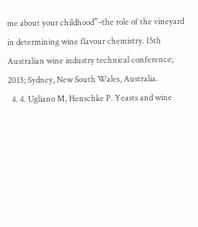me about your childhood”–the role of the vineyard in determining wine flavour chemistry. 15th Australian wine industry technical conference; 2013; Sydney, New South Wales, Australia.
  4. 4. Ugliano M, Henschke P. Yeasts and wine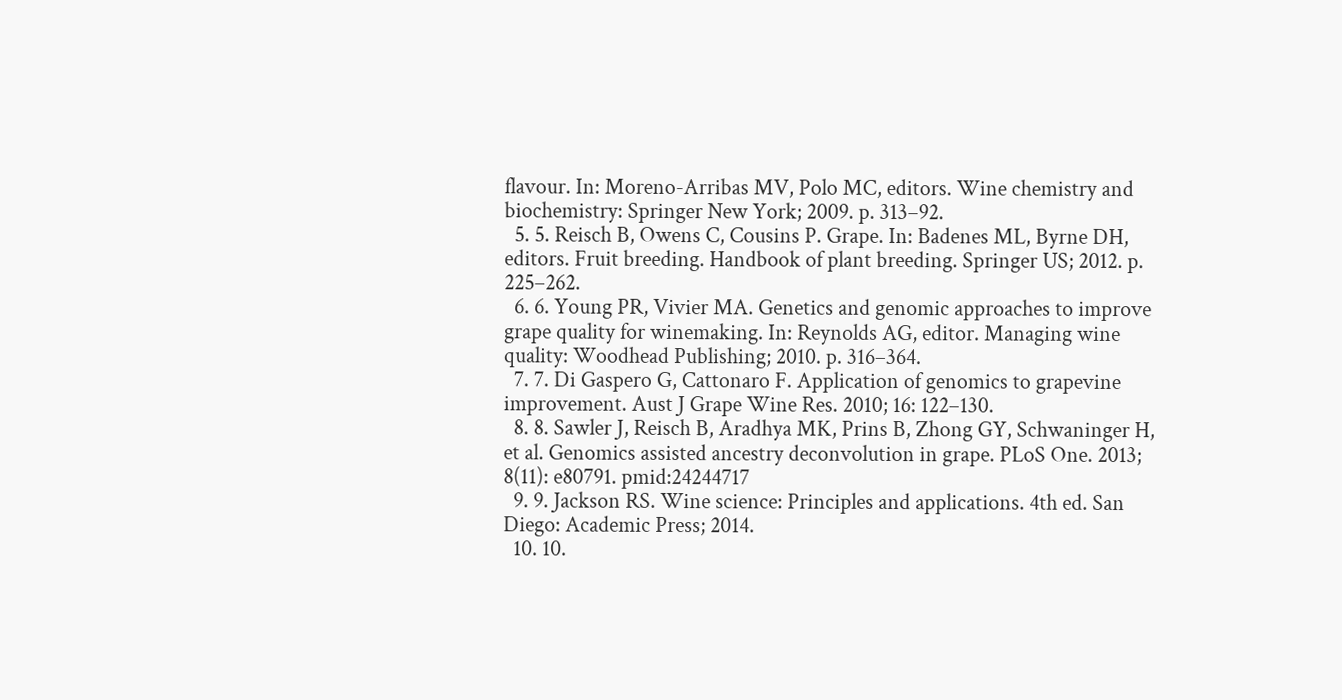flavour. In: Moreno-Arribas MV, Polo MC, editors. Wine chemistry and biochemistry: Springer New York; 2009. p. 313–92.
  5. 5. Reisch B, Owens C, Cousins P. Grape. In: Badenes ML, Byrne DH, editors. Fruit breeding. Handbook of plant breeding. Springer US; 2012. p. 225–262.
  6. 6. Young PR, Vivier MA. Genetics and genomic approaches to improve grape quality for winemaking. In: Reynolds AG, editor. Managing wine quality: Woodhead Publishing; 2010. p. 316–364.
  7. 7. Di Gaspero G, Cattonaro F. Application of genomics to grapevine improvement. Aust J Grape Wine Res. 2010; 16: 122–130.
  8. 8. Sawler J, Reisch B, Aradhya MK, Prins B, Zhong GY, Schwaninger H, et al. Genomics assisted ancestry deconvolution in grape. PLoS One. 2013; 8(11): e80791. pmid:24244717
  9. 9. Jackson RS. Wine science: Principles and applications. 4th ed. San Diego: Academic Press; 2014.
  10. 10.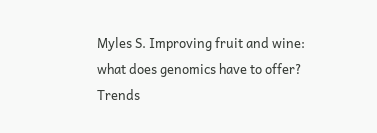Myles S. Improving fruit and wine: what does genomics have to offer? Trends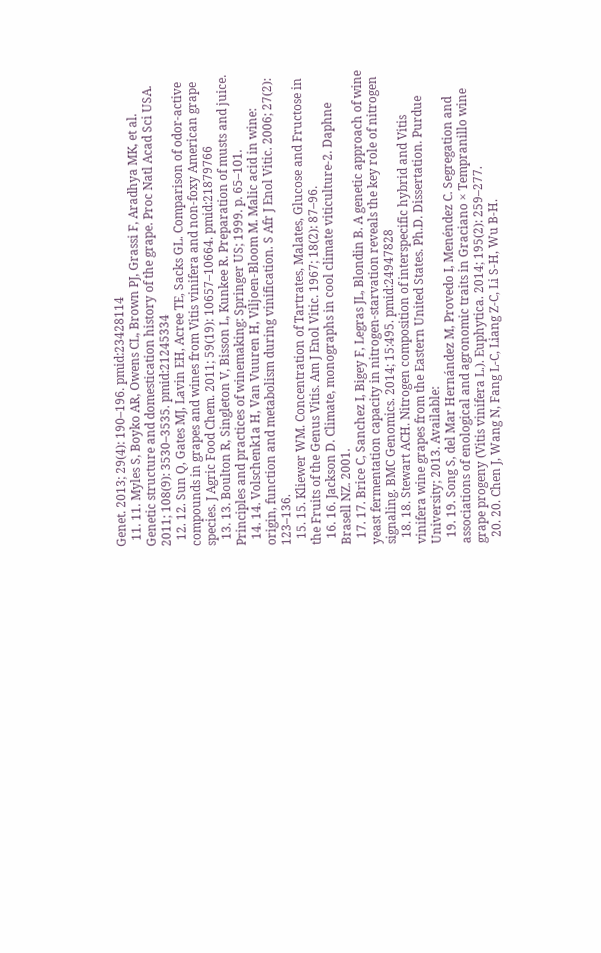Genet. 2013; 29(4): 190–196. pmid:23428114
  11. 11. Myles S, Boyko AR, Owens CL, Brown PJ, Grassi F, Aradhya MK, et al. Genetic structure and domestication history of the grape. Proc Natl Acad Sci USA. 2011; 108(9): 3530–3535. pmid:21245334
  12. 12. Sun Q, Gates MJ, Lavin EH, Acree TE, Sacks GL. Comparison of odor-active compounds in grapes and wines from Vitis vinifera and non-foxy American grape species. J Agric Food Chem. 2011; 59(19): 10657–10664. pmid:21879766
  13. 13. Boulton R, Singleton V, Bisson L, Kunkee R. Preparation of musts and juice. Principles and practices of winemaking: Springer US; 1999. p. 65–101.
  14. 14. Volschenk1a H, Van Vuuren H, Viljoen-Bloom M. Malic acid in wine: origin, function and metabolism during vinification. S Afr J Enol Vitic. 2006; 27(2): 123–136.
  15. 15. Kliewer WM. Concentration of Tartrates, Malates, Glucose and Fructose in the Fruits of the Genus Vitis. Am J Enol Vitic. 1967; 18(2): 87–96.
  16. 16. Jackson D. Climate, monographs in cool climate viticulture-2. Daphne Brasell NZ. 2001.
  17. 17. Brice C, Sanchez I, Bigey F, Legras JL, Blondin B. A genetic approach of wine yeast fermentation capacity in nitrogen-starvation reveals the key role of nitrogen signaling. BMC Genomics. 2014; 15:495. pmid:24947828
  18. 18. Stewart ACH. Nitrogen composition of interspecific hybrid and Vitis vinifera wine grapes from the Eastern United States. Ph.D. Dissertation. Purdue University; 2013. Available:
  19. 19. Song S, del Mar Hernández M, Provedo I, Menéndez C. Segregation and associations of enological and agronomic traits in Graciano × Tempranillo wine grape progeny (Vitis vinifera L.). Euphytica. 2014; 195(2): 259–277.
  20. 20. Chen J, Wang N, Fang L-C, Liang Z-C, Li S-H, Wu B-H.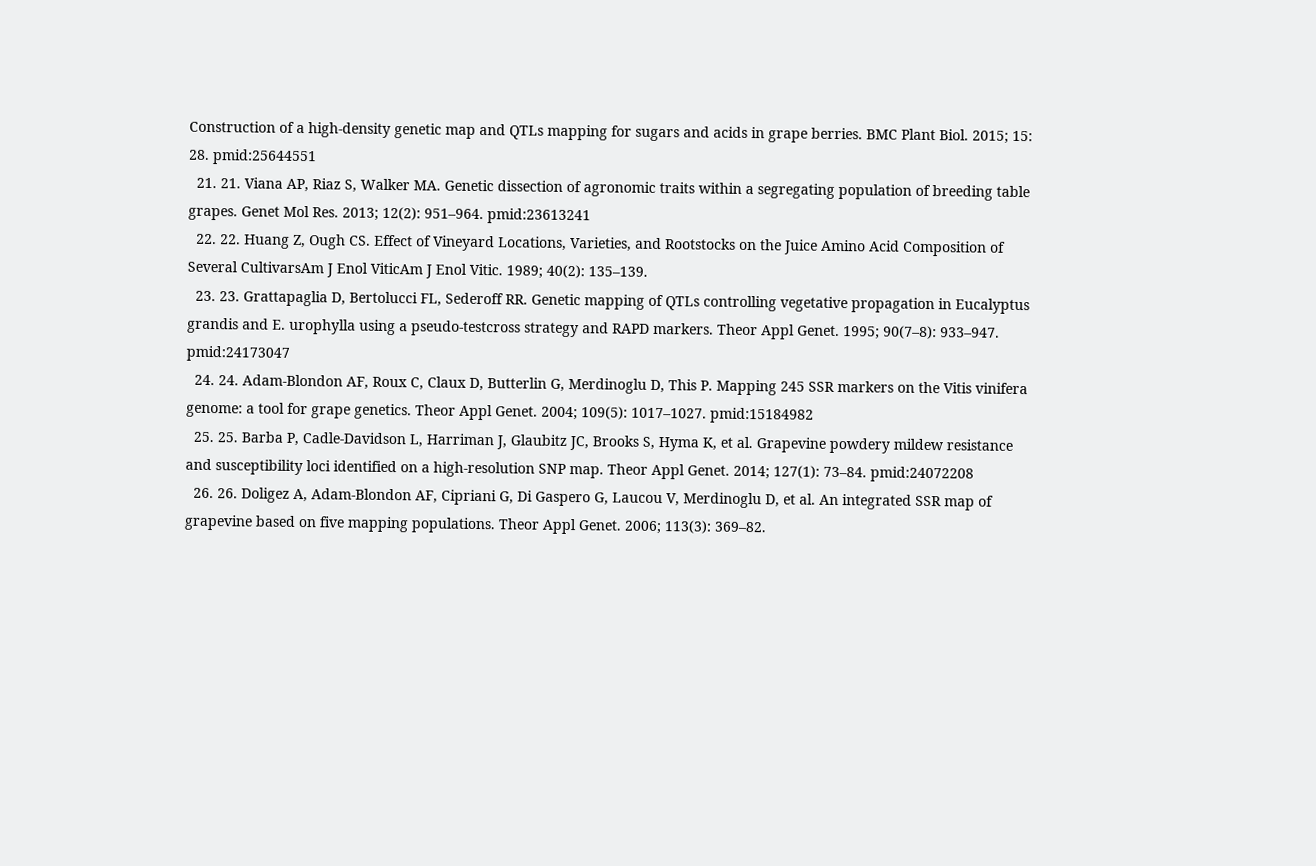Construction of a high-density genetic map and QTLs mapping for sugars and acids in grape berries. BMC Plant Biol. 2015; 15: 28. pmid:25644551
  21. 21. Viana AP, Riaz S, Walker MA. Genetic dissection of agronomic traits within a segregating population of breeding table grapes. Genet Mol Res. 2013; 12(2): 951–964. pmid:23613241
  22. 22. Huang Z, Ough CS. Effect of Vineyard Locations, Varieties, and Rootstocks on the Juice Amino Acid Composition of Several CultivarsAm J Enol ViticAm J Enol Vitic. 1989; 40(2): 135–139.
  23. 23. Grattapaglia D, Bertolucci FL, Sederoff RR. Genetic mapping of QTLs controlling vegetative propagation in Eucalyptus grandis and E. urophylla using a pseudo-testcross strategy and RAPD markers. Theor Appl Genet. 1995; 90(7–8): 933–947. pmid:24173047
  24. 24. Adam-Blondon AF, Roux C, Claux D, Butterlin G, Merdinoglu D, This P. Mapping 245 SSR markers on the Vitis vinifera genome: a tool for grape genetics. Theor Appl Genet. 2004; 109(5): 1017–1027. pmid:15184982
  25. 25. Barba P, Cadle-Davidson L, Harriman J, Glaubitz JC, Brooks S, Hyma K, et al. Grapevine powdery mildew resistance and susceptibility loci identified on a high-resolution SNP map. Theor Appl Genet. 2014; 127(1): 73–84. pmid:24072208
  26. 26. Doligez A, Adam-Blondon AF, Cipriani G, Di Gaspero G, Laucou V, Merdinoglu D, et al. An integrated SSR map of grapevine based on five mapping populations. Theor Appl Genet. 2006; 113(3): 369–82.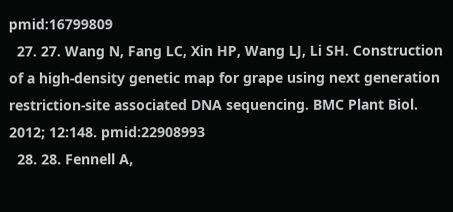pmid:16799809
  27. 27. Wang N, Fang LC, Xin HP, Wang LJ, Li SH. Construction of a high-density genetic map for grape using next generation restriction-site associated DNA sequencing. BMC Plant Biol. 2012; 12:148. pmid:22908993
  28. 28. Fennell A,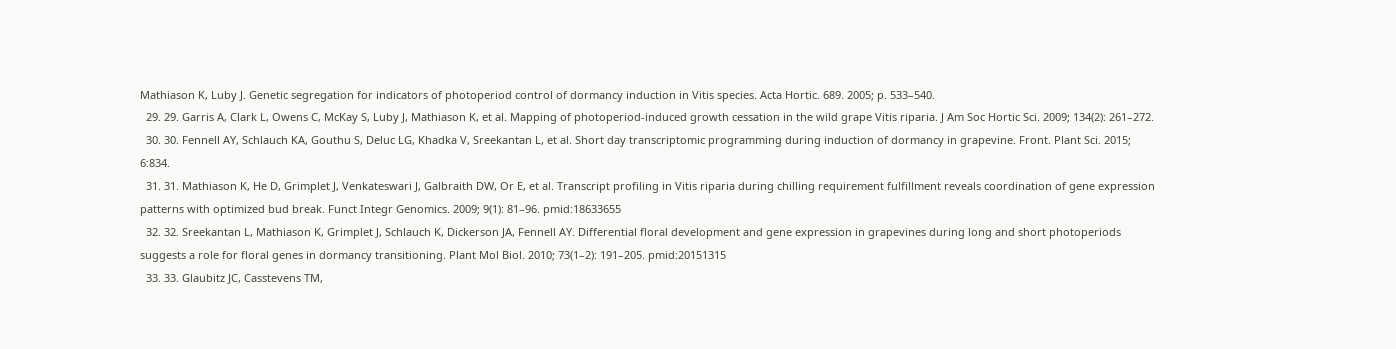Mathiason K, Luby J. Genetic segregation for indicators of photoperiod control of dormancy induction in Vitis species. Acta Hortic. 689. 2005; p. 533–540.
  29. 29. Garris A, Clark L, Owens C, McKay S, Luby J, Mathiason K, et al. Mapping of photoperiod-induced growth cessation in the wild grape Vitis riparia. J Am Soc Hortic Sci. 2009; 134(2): 261–272.
  30. 30. Fennell AY, Schlauch KA, Gouthu S, Deluc LG, Khadka V, Sreekantan L, et al. Short day transcriptomic programming during induction of dormancy in grapevine. Front. Plant Sci. 2015; 6:834.
  31. 31. Mathiason K, He D, Grimplet J, Venkateswari J, Galbraith DW, Or E, et al. Transcript profiling in Vitis riparia during chilling requirement fulfillment reveals coordination of gene expression patterns with optimized bud break. Funct Integr Genomics. 2009; 9(1): 81–96. pmid:18633655
  32. 32. Sreekantan L, Mathiason K, Grimplet J, Schlauch K, Dickerson JA, Fennell AY. Differential floral development and gene expression in grapevines during long and short photoperiods suggests a role for floral genes in dormancy transitioning. Plant Mol Biol. 2010; 73(1–2): 191–205. pmid:20151315
  33. 33. Glaubitz JC, Casstevens TM,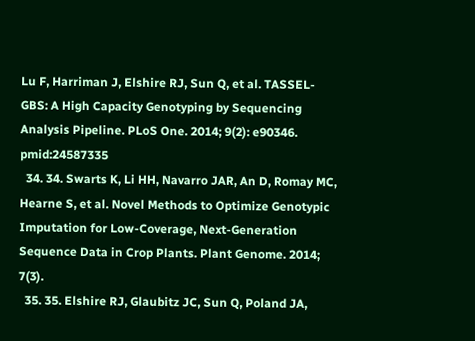Lu F, Harriman J, Elshire RJ, Sun Q, et al. TASSEL-GBS: A High Capacity Genotyping by Sequencing Analysis Pipeline. PLoS One. 2014; 9(2): e90346. pmid:24587335
  34. 34. Swarts K, Li HH, Navarro JAR, An D, Romay MC, Hearne S, et al. Novel Methods to Optimize Genotypic Imputation for Low-Coverage, Next-Generation Sequence Data in Crop Plants. Plant Genome. 2014; 7(3).
  35. 35. Elshire RJ, Glaubitz JC, Sun Q, Poland JA,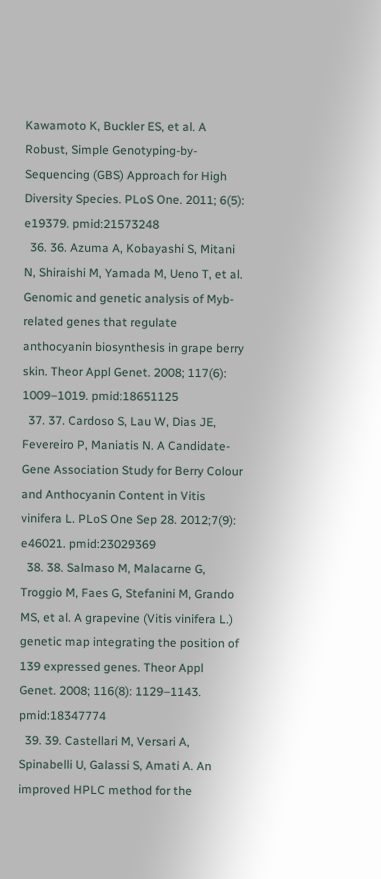Kawamoto K, Buckler ES, et al. A Robust, Simple Genotyping-by-Sequencing (GBS) Approach for High Diversity Species. PLoS One. 2011; 6(5): e19379. pmid:21573248
  36. 36. Azuma A, Kobayashi S, Mitani N, Shiraishi M, Yamada M, Ueno T, et al. Genomic and genetic analysis of Myb-related genes that regulate anthocyanin biosynthesis in grape berry skin. Theor Appl Genet. 2008; 117(6): 1009–1019. pmid:18651125
  37. 37. Cardoso S, Lau W, Dias JE, Fevereiro P, Maniatis N. A Candidate-Gene Association Study for Berry Colour and Anthocyanin Content in Vitis vinifera L. PLoS One Sep 28. 2012;7(9): e46021. pmid:23029369
  38. 38. Salmaso M, Malacarne G, Troggio M, Faes G, Stefanini M, Grando MS, et al. A grapevine (Vitis vinifera L.) genetic map integrating the position of 139 expressed genes. Theor Appl Genet. 2008; 116(8): 1129–1143. pmid:18347774
  39. 39. Castellari M, Versari A, Spinabelli U, Galassi S, Amati A. An improved HPLC method for the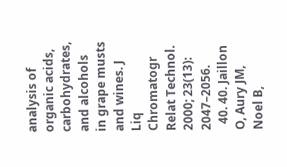analysis of organic acids, carbohydrates, and alcohols in grape musts and wines. J Liq Chromatogr Relat Technol. 2000; 23(13): 2047–2056.
  40. 40. Jaillon O, Aury JM, Noel B,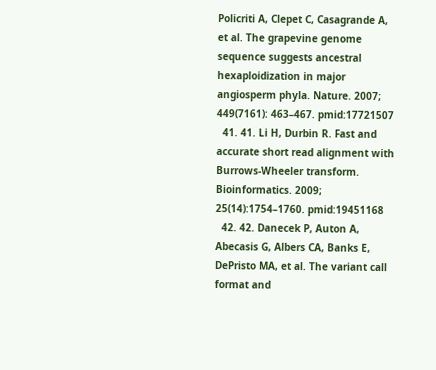Policriti A, Clepet C, Casagrande A, et al. The grapevine genome sequence suggests ancestral hexaploidization in major angiosperm phyla. Nature. 2007; 449(7161): 463–467. pmid:17721507
  41. 41. Li H, Durbin R. Fast and accurate short read alignment with Burrows-Wheeler transform. Bioinformatics. 2009; 25(14):1754–1760. pmid:19451168
  42. 42. Danecek P, Auton A, Abecasis G, Albers CA, Banks E, DePristo MA, et al. The variant call format and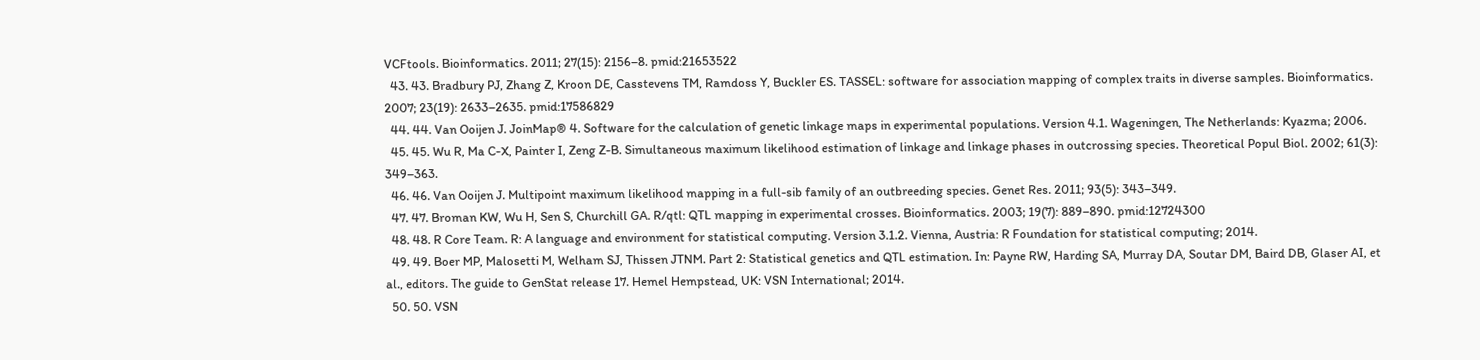VCFtools. Bioinformatics. 2011; 27(15): 2156–8. pmid:21653522
  43. 43. Bradbury PJ, Zhang Z, Kroon DE, Casstevens TM, Ramdoss Y, Buckler ES. TASSEL: software for association mapping of complex traits in diverse samples. Bioinformatics. 2007; 23(19): 2633–2635. pmid:17586829
  44. 44. Van Ooijen J. JoinMap® 4. Software for the calculation of genetic linkage maps in experimental populations. Version 4.1. Wageningen, The Netherlands: Kyazma; 2006.
  45. 45. Wu R, Ma C-X, Painter I, Zeng Z-B. Simultaneous maximum likelihood estimation of linkage and linkage phases in outcrossing species. Theoretical Popul Biol. 2002; 61(3): 349–363.
  46. 46. Van Ooijen J. Multipoint maximum likelihood mapping in a full-sib family of an outbreeding species. Genet Res. 2011; 93(5): 343–349.
  47. 47. Broman KW, Wu H, Sen S, Churchill GA. R/qtl: QTL mapping in experimental crosses. Bioinformatics. 2003; 19(7): 889–890. pmid:12724300
  48. 48. R Core Team. R: A language and environment for statistical computing. Version 3.1.2. Vienna, Austria: R Foundation for statistical computing; 2014.
  49. 49. Boer MP, Malosetti M, Welham SJ, Thissen JTNM. Part 2: Statistical genetics and QTL estimation. In: Payne RW, Harding SA, Murray DA, Soutar DM, Baird DB, Glaser AI, et al., editors. The guide to GenStat release 17. Hemel Hempstead, UK: VSN International; 2014.
  50. 50. VSN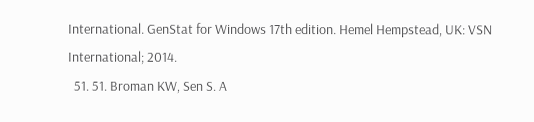International. GenStat for Windows 17th edition. Hemel Hempstead, UK: VSN International; 2014.
  51. 51. Broman KW, Sen S. A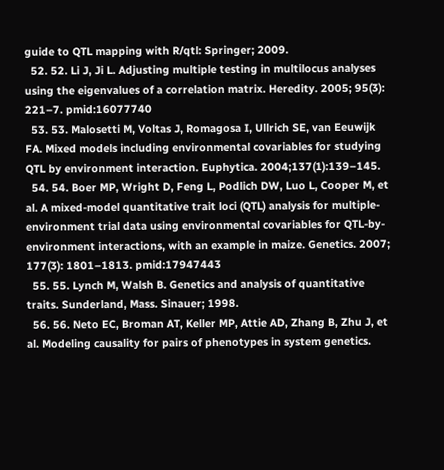guide to QTL mapping with R/qtl: Springer; 2009.
  52. 52. Li J, Ji L. Adjusting multiple testing in multilocus analyses using the eigenvalues of a correlation matrix. Heredity. 2005; 95(3): 221–7. pmid:16077740
  53. 53. Malosetti M, Voltas J, Romagosa I, Ullrich SE, van Eeuwijk FA. Mixed models including environmental covariables for studying QTL by environment interaction. Euphytica. 2004;137(1):139–145.
  54. 54. Boer MP, Wright D, Feng L, Podlich DW, Luo L, Cooper M, et al. A mixed-model quantitative trait loci (QTL) analysis for multiple-environment trial data using environmental covariables for QTL-by-environment interactions, with an example in maize. Genetics. 2007; 177(3): 1801–1813. pmid:17947443
  55. 55. Lynch M, Walsh B. Genetics and analysis of quantitative traits. Sunderland, Mass. Sinauer; 1998.
  56. 56. Neto EC, Broman AT, Keller MP, Attie AD, Zhang B, Zhu J, et al. Modeling causality for pairs of phenotypes in system genetics.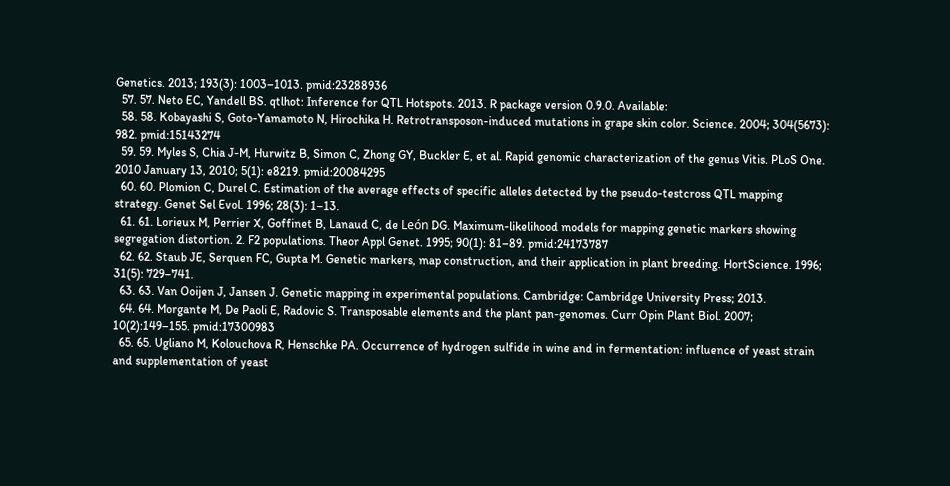Genetics. 2013; 193(3): 1003–1013. pmid:23288936
  57. 57. Neto EC, Yandell BS. qtlhot: Inference for QTL Hotspots. 2013. R package version 0.9.0. Available:
  58. 58. Kobayashi S, Goto-Yamamoto N, Hirochika H. Retrotransposon-induced mutations in grape skin color. Science. 2004; 304(5673): 982. pmid:15143274
  59. 59. Myles S, Chia J-M, Hurwitz B, Simon C, Zhong GY, Buckler E, et al. Rapid genomic characterization of the genus Vitis. PLoS One. 2010 January 13, 2010; 5(1): e8219. pmid:20084295
  60. 60. Plomion C, Durel C. Estimation of the average effects of specific alleles detected by the pseudo-testcross QTL mapping strategy. Genet Sel Evol. 1996; 28(3): 1–13.
  61. 61. Lorieux M, Perrier X, Goffinet B, Lanaud C, de León DG. Maximum-likelihood models for mapping genetic markers showing segregation distortion. 2. F2 populations. Theor Appl Genet. 1995; 90(1): 81–89. pmid:24173787
  62. 62. Staub JE, Serquen FC, Gupta M. Genetic markers, map construction, and their application in plant breeding. HortScience. 1996; 31(5): 729–741.
  63. 63. Van Ooijen J, Jansen J. Genetic mapping in experimental populations. Cambridge: Cambridge University Press; 2013.
  64. 64. Morgante M, De Paoli E, Radovic S. Transposable elements and the plant pan-genomes. Curr Opin Plant Biol. 2007; 10(2):149–155. pmid:17300983
  65. 65. Ugliano M, Kolouchova R, Henschke PA. Occurrence of hydrogen sulfide in wine and in fermentation: influence of yeast strain and supplementation of yeast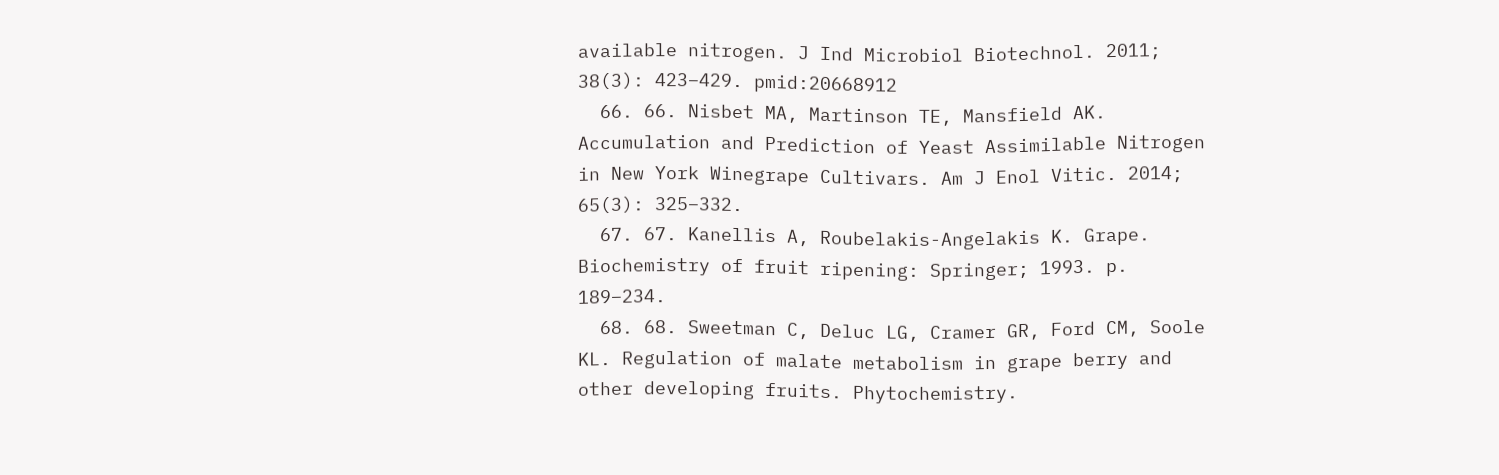available nitrogen. J Ind Microbiol Biotechnol. 2011; 38(3): 423–429. pmid:20668912
  66. 66. Nisbet MA, Martinson TE, Mansfield AK. Accumulation and Prediction of Yeast Assimilable Nitrogen in New York Winegrape Cultivars. Am J Enol Vitic. 2014; 65(3): 325–332.
  67. 67. Kanellis A, Roubelakis-Angelakis K. Grape. Biochemistry of fruit ripening: Springer; 1993. p. 189–234.
  68. 68. Sweetman C, Deluc LG, Cramer GR, Ford CM, Soole KL. Regulation of malate metabolism in grape berry and other developing fruits. Phytochemistry.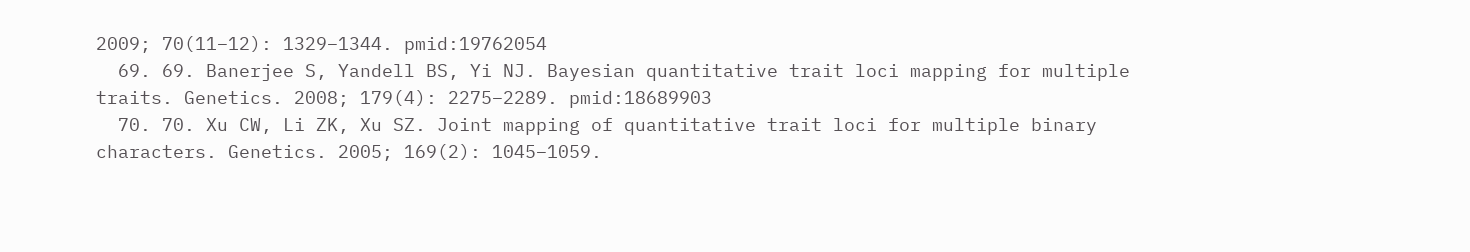2009; 70(11–12): 1329–1344. pmid:19762054
  69. 69. Banerjee S, Yandell BS, Yi NJ. Bayesian quantitative trait loci mapping for multiple traits. Genetics. 2008; 179(4): 2275–2289. pmid:18689903
  70. 70. Xu CW, Li ZK, Xu SZ. Joint mapping of quantitative trait loci for multiple binary characters. Genetics. 2005; 169(2): 1045–1059.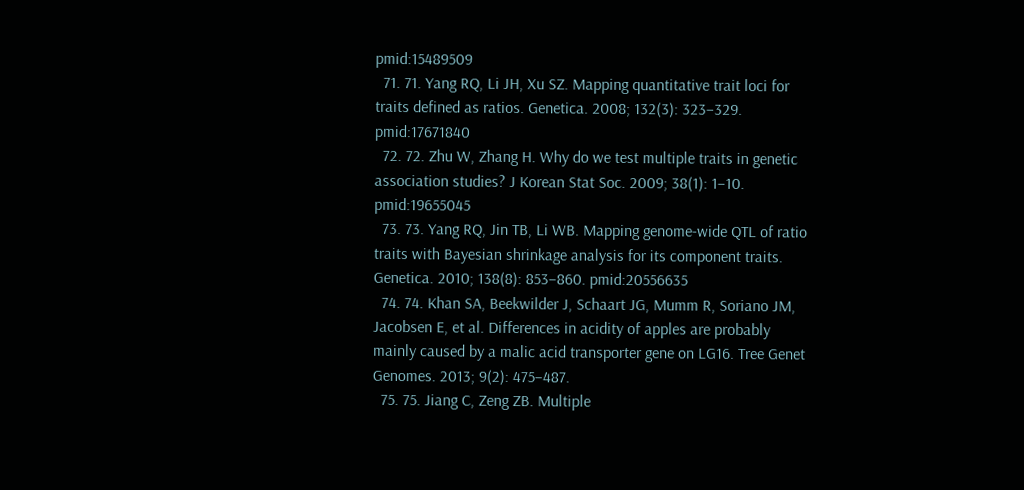pmid:15489509
  71. 71. Yang RQ, Li JH, Xu SZ. Mapping quantitative trait loci for traits defined as ratios. Genetica. 2008; 132(3): 323–329. pmid:17671840
  72. 72. Zhu W, Zhang H. Why do we test multiple traits in genetic association studies? J Korean Stat Soc. 2009; 38(1): 1–10. pmid:19655045
  73. 73. Yang RQ, Jin TB, Li WB. Mapping genome-wide QTL of ratio traits with Bayesian shrinkage analysis for its component traits. Genetica. 2010; 138(8): 853–860. pmid:20556635
  74. 74. Khan SA, Beekwilder J, Schaart JG, Mumm R, Soriano JM, Jacobsen E, et al. Differences in acidity of apples are probably mainly caused by a malic acid transporter gene on LG16. Tree Genet Genomes. 2013; 9(2): 475–487.
  75. 75. Jiang C, Zeng ZB. Multiple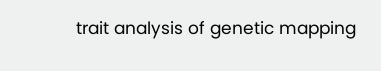trait analysis of genetic mapping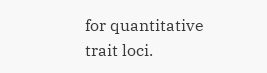for quantitative trait loci.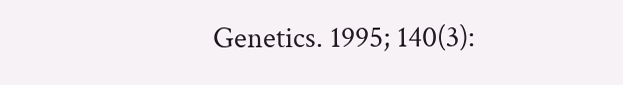Genetics. 1995; 140(3):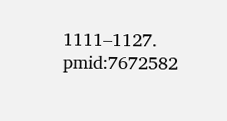1111–1127. pmid:7672582